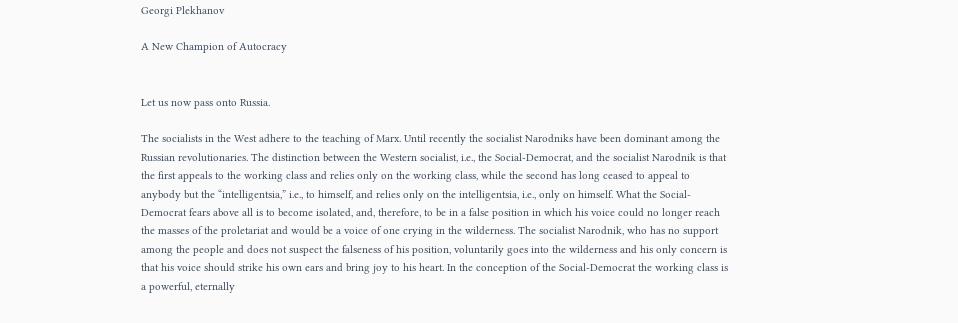Georgi Plekhanov

A New Champion of Autocracy


Let us now pass onto Russia.

The socialists in the West adhere to the teaching of Marx. Until recently the socialist Narodniks have been dominant among the Russian revolutionaries. The distinction between the Western socialist, i.e., the Social-Democrat, and the socialist Narodnik is that the first appeals to the working class and relies only on the working class, while the second has long ceased to appeal to anybody but the “intelligentsia,” i.e., to himself, and relies only on the intelligentsia, i.e., only on himself. What the Social-Democrat fears above all is to become isolated, and, therefore, to be in a false position in which his voice could no longer reach the masses of the proletariat and would be a voice of one crying in the wilderness. The socialist Narodnik, who has no support among the people and does not suspect the falseness of his position, voluntarily goes into the wilderness and his only concern is that his voice should strike his own ears and bring joy to his heart. In the conception of the Social-Democrat the working class is a powerful, eternally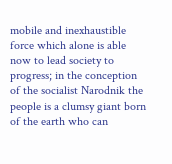mobile and inexhaustible force which alone is able now to lead society to progress; in the conception of the socialist Narodnik the people is a clumsy giant born of the earth who can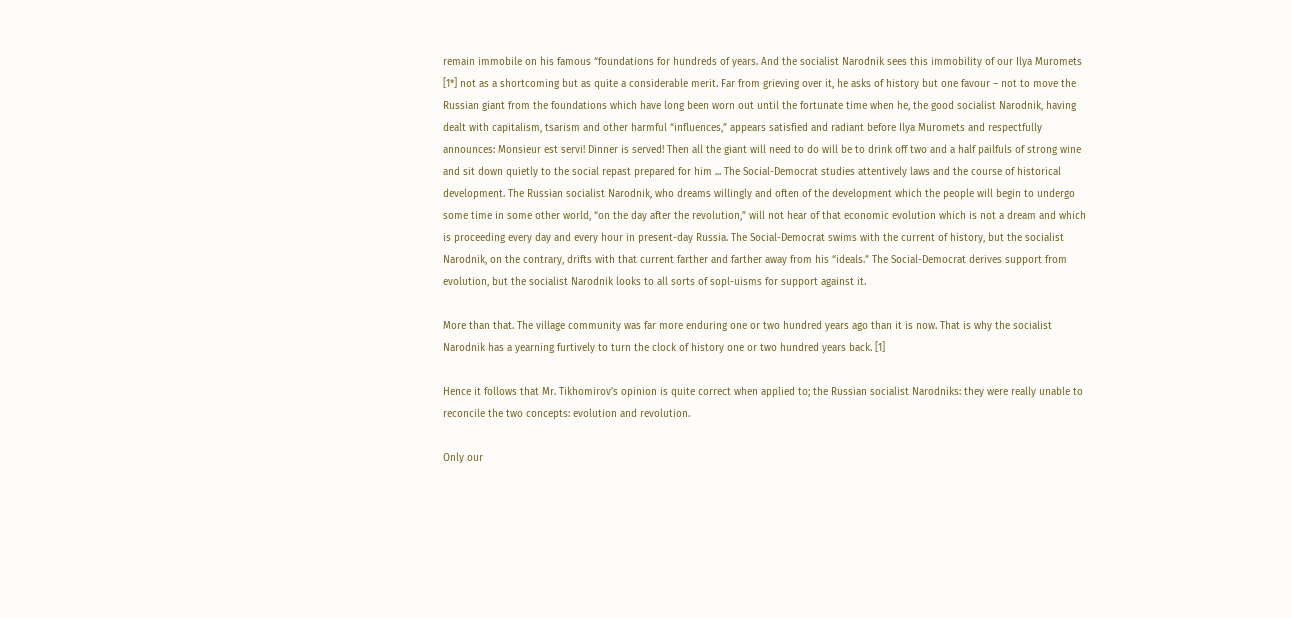remain immobile on his famous “foundations for hundreds of years. And the socialist Narodnik sees this immobility of our Ilya Muromets [1*] not as a shortcoming but as quite a considerable merit. Far from grieving over it, he asks of history but one favour – not to move the Russian giant from the foundations which have long been worn out until the fortunate time when he, the good socialist Narodnik, having dealt with capitalism, tsarism and other harmful “influences,” appears satisfied and radiant before Ilya Muromets and respectfully announces: Monsieur est servi! Dinner is served! Then all the giant will need to do will be to drink off two and a half pailfuls of strong wine and sit down quietly to the social repast prepared for him ... The Social-Democrat studies attentively laws and the course of historical development. The Russian socialist Narodnik, who dreams willingly and often of the development which the people will begin to undergo some time in some other world, “on the day after the revolution,” will not hear of that economic evolution which is not a dream and which is proceeding every day and every hour in present-day Russia. The Social-Democrat swims with the current of history, but the socialist Narodnik, on the contrary, drifts with that current farther and farther away from his “ideals.” The Social-Democrat derives support from evolution, but the socialist Narodnik looks to all sorts of sopl-uisms for support against it.

More than that. The village community was far more enduring one or two hundred years ago than it is now. That is why the socialist Narodnik has a yearning furtively to turn the clock of history one or two hundred years back. [1]

Hence it follows that Mr. Tikhomirov’s opinion is quite correct when applied to; the Russian socialist Narodniks: they were really unable to reconcile the two concepts: evolution and revolution.

Only our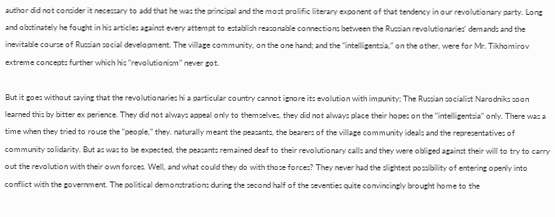author did not consider it necessary to add that he was the principal and the most prolific literary exponent of that tendency in our revolutionary party. Long and obstinately he fought in his articles against every attempt to establish reasonable connections between the Russian revolutionaries’ demands and the inevitable course of Russian social development. The village community, on the one hand; and the “intelligentsia,” on the other, were for Mr. Tikhomirov extreme concepts further which his “revolutionism” never got.

But it goes without saying that the revolutionaries hi a particular country cannot ignore its evolution with impunity; The Russian socialist Narodniks soon learned this by bitter ex perience. They did not always appeal only to themselves, they did not always place their hopes on the “intelligentsia” only. There was a time when they tried to rouse the “people,” they. naturally meant the peasants, the bearers of the village community ideals and the representatives of community solidarity. But as was to be expected, the peasants remained deaf to their revolutionary calls and they were obliged against their will to try to carry out the revolution with their own forces. Well, and what could they do with those forces? They never had the slightest possibility of entering openly into conflict with the government. The political demonstrations during the second half of the seventies quite convincingly brought home to the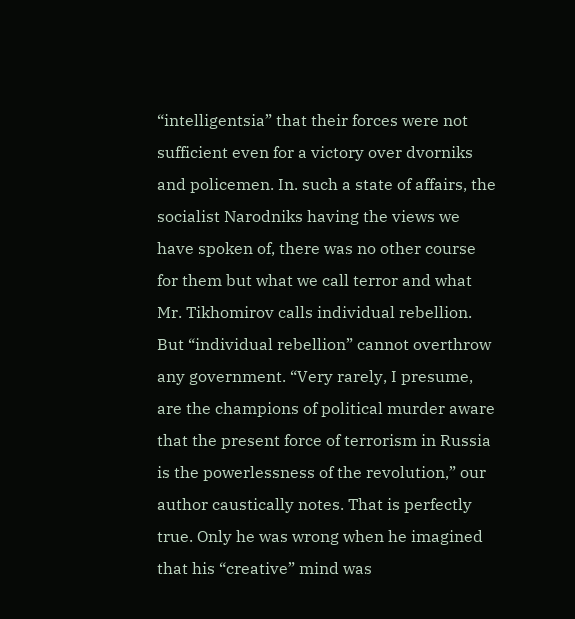“intelligentsia” that their forces were not sufficient even for a victory over dvorniks and policemen. In. such a state of affairs, the socialist Narodniks having the views we have spoken of, there was no other course for them but what we call terror and what Mr. Tikhomirov calls individual rebellion. But “individual rebellion” cannot overthrow any government. “Very rarely, I presume, are the champions of political murder aware that the present force of terrorism in Russia is the powerlessness of the revolution,” our author caustically notes. That is perfectly true. Only he was wrong when he imagined that his “creative” mind was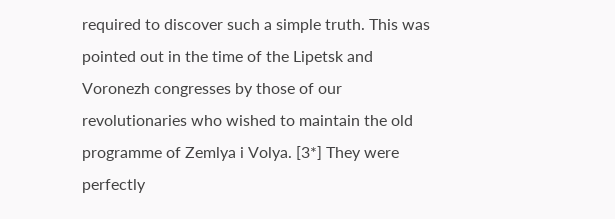required to discover such a simple truth. This was pointed out in the time of the Lipetsk and Voronezh congresses by those of our revolutionaries who wished to maintain the old programme of Zemlya i Volya. [3*] They were perfectly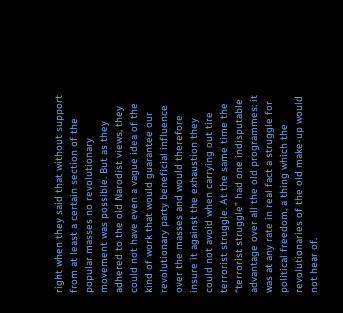right when they said that without support from at least a certain section of the popular masses no revolutionary movement was possible. But as they adhered to the old Narodist views, they could not have even a vague idea of the kind of work that would guarantee our revolutionary party beneficial influence over the masses and would therefore insure it against the exhaustion they could not avoid when carrying out tire terrorist struggle. At the same time the “terrorist struggle” had one indisputable advantage over all the old programmes: it was at any rate in real fact a struggle for political freedom, a thing which the revolutionaries of the old make-up would not hear of.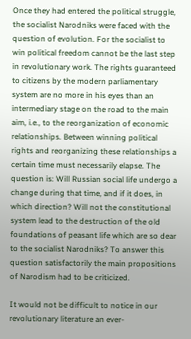Once they had entered the political struggle, the socialist Narodniks were faced with the question of evolution. For the socialist to win political freedom cannot be the last step in revolutionary work. The rights guaranteed to citizens by the modern parliamentary system are no more in his eyes than an intermediary stage on the road to the main aim, i.e., to the reorganization of economic relationships. Between winning political rights and reorganizing these relationships a certain time must necessarily elapse. The question is: Will Russian social life undergo a change during that time, and if it does, in which direction? Will not the constitutional system lead to the destruction of the old foundations of peasant life which are so dear to the socialist Narodniks? To answer this question satisfactorily the main propositions of Narodism had to be criticized.

It would not be difficult to notice in our revolutionary literature an ever-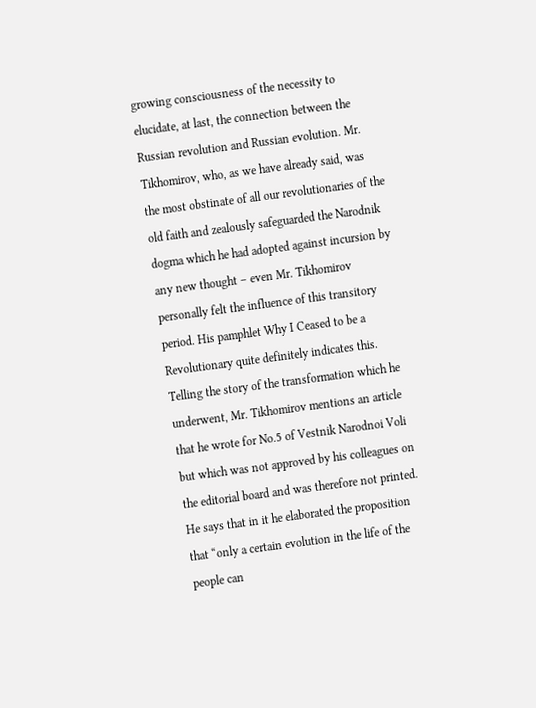growing consciousness of the necessity to elucidate, at last, the connection between the Russian revolution and Russian evolution. Mr. Tikhomirov, who, as we have already said, was the most obstinate of all our revolutionaries of the old faith and zealously safeguarded the Narodnik dogma which he had adopted against incursion by any new thought – even Mr. Tikhomirov personally felt the influence of this transitory period. His pamphlet Why I Ceased to be a Revolutionary quite definitely indicates this. Telling the story of the transformation which he underwent, Mr. Tikhomirov mentions an article that he wrote for No.5 of Vestnik Narodnoi Voli but which was not approved by his colleagues on the editorial board and was therefore not printed. He says that in it he elaborated the proposition that “only a certain evolution in the life of the people can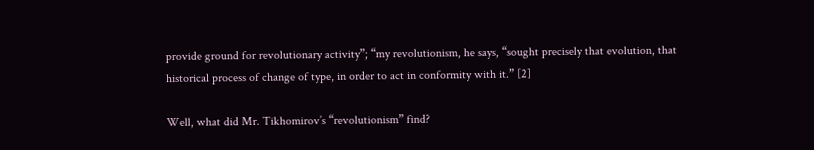provide ground for revolutionary activity”; “my revolutionism, he says, “sought precisely that evolution, that historical process of change of type, in order to act in conformity with it.” [2]

Well, what did Mr. Tikhomirov’s “revolutionism” find?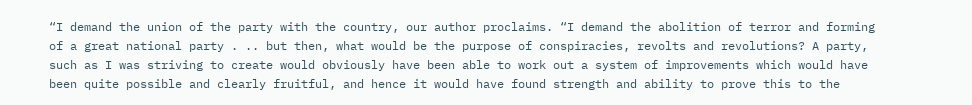“I demand the union of the party with the country, our author proclaims. “I demand the abolition of terror and forming of a great national party . .. but then, what would be the purpose of conspiracies, revolts and revolutions? A party, such as I was striving to create would obviously have been able to work out a system of improvements which would have been quite possible and clearly fruitful, and hence it would have found strength and ability to prove this to the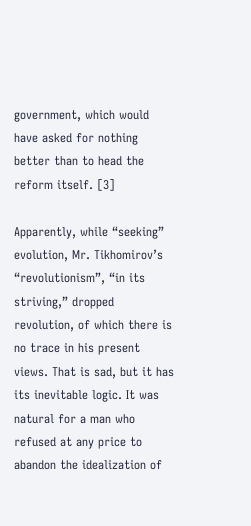government, which would have asked for nothing better than to head the reform itself. [3]

Apparently, while “seeking” evolution, Mr. Tikhomirov’s “revolutionism”, “in its striving,” dropped revolution, of which there is no trace in his present views. That is sad, but it has its inevitable logic. It was natural for a man who refused at any price to abandon the idealization of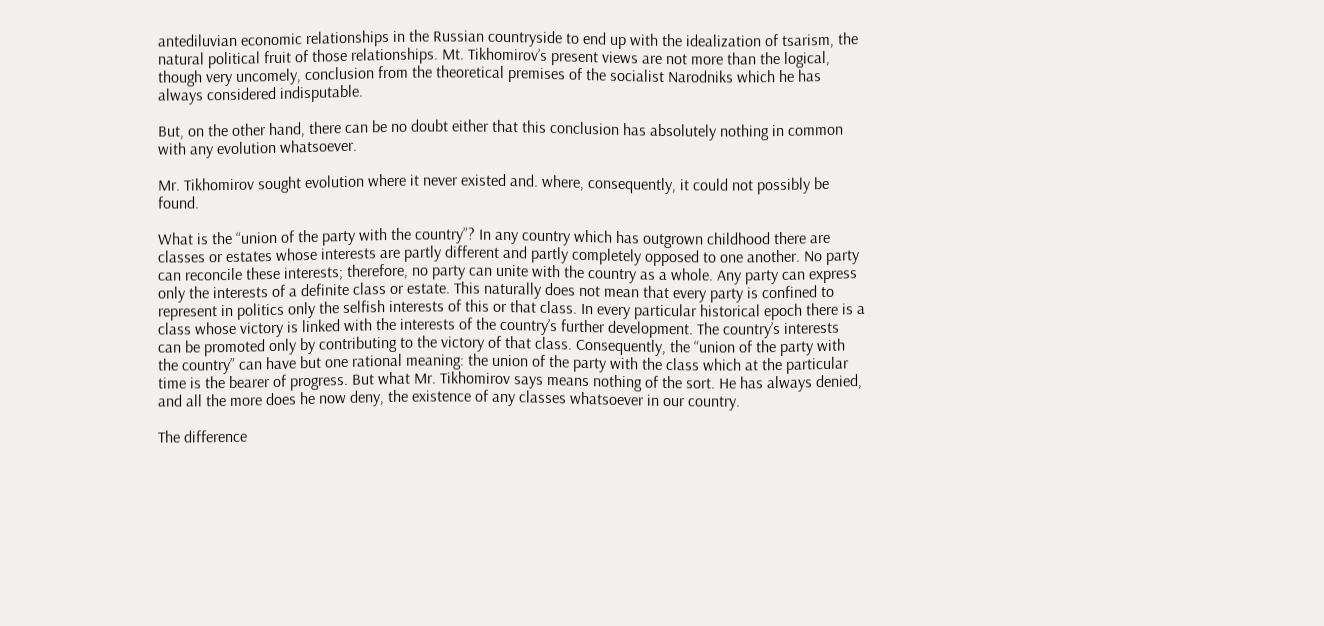antediluvian economic relationships in the Russian countryside to end up with the idealization of tsarism, the natural political fruit of those relationships. Mt. Tikhomirov’s present views are not more than the logical, though very uncomely, conclusion from the theoretical premises of the socialist Narodniks which he has always considered indisputable.

But, on the other hand, there can be no doubt either that this conclusion has absolutely nothing in common with any evolution whatsoever.

Mr. Tikhomirov sought evolution where it never existed and. where, consequently, it could not possibly be found.

What is the “union of the party with the country”? In any country which has outgrown childhood there are classes or estates whose interests are partly different and partly completely opposed to one another. No party can reconcile these interests; therefore, no party can unite with the country as a whole. Any party can express only the interests of a definite class or estate. This naturally does not mean that every party is confined to represent in politics only the selfish interests of this or that class. In every particular historical epoch there is a class whose victory is linked with the interests of the country’s further development. The country’s interests can be promoted only by contributing to the victory of that class. Consequently, the “union of the party with the country” can have but one rational meaning: the union of the party with the class which at the particular time is the bearer of progress. But what Mr. Tikhomirov says means nothing of the sort. He has always denied, and all the more does he now deny, the existence of any classes whatsoever in our country.

The difference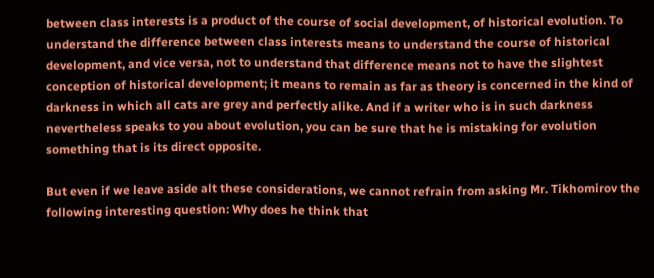between class interests is a product of the course of social development, of historical evolution. To understand the difference between class interests means to understand the course of historical development, and vice versa, not to understand that difference means not to have the slightest conception of historical development; it means to remain as far as theory is concerned in the kind of darkness in which all cats are grey and perfectly alike. And if a writer who is in such darkness nevertheless speaks to you about evolution, you can be sure that he is mistaking for evolution something that is its direct opposite.

But even if we leave aside alt these considerations, we cannot refrain from asking Mr. Tikhomirov the following interesting question: Why does he think that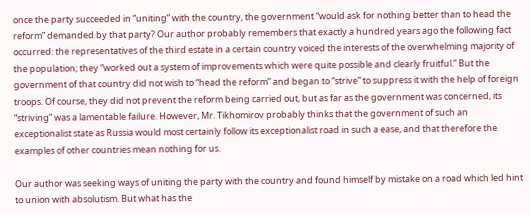once the party succeeded in “uniting” with the country, the government “would ask for nothing better than to head the reform” demanded by that party? Our author probably remembers that exactly a hundred years ago the following fact occurred: the representatives of the third estate in a certain country voiced the interests of the overwhelming majority of the population; they “worked out a system of improvements which were quite possible and clearly fruitful.” But the government of that country did not wish to “head the reform” and began to “strive” to suppress it with the help of foreign troops. Of course, they did not prevent the reform being carried out, but as far as the government was concerned, its “striving” was a lamentable failure. However, Mr. Tikhomirov probably thinks that the government of such an exceptionalist state as Russia would most certainly follow its exceptionalist road in such a ease, and that therefore the examples of other countries mean nothing for us.

Our author was seeking ways of uniting the party with the country and found himself by mistake on a road which led hint to union with absolutism. But what has the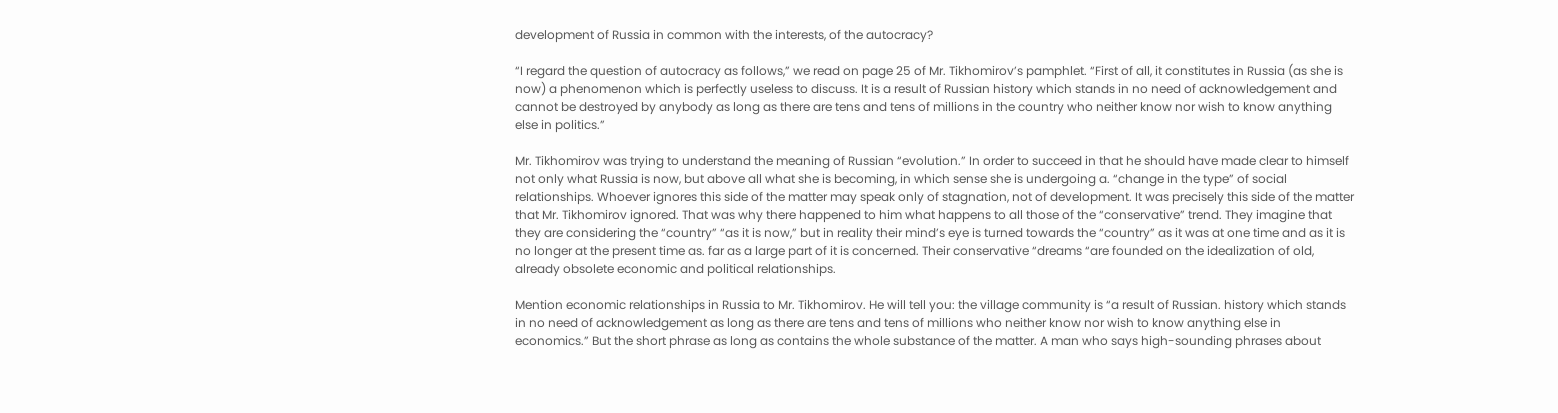development of Russia in common with the interests, of the autocracy?

“I regard the question of autocracy as follows,” we read on page 25 of Mr. Tikhomirov’s pamphlet. “First of all, it constitutes in Russia (as she is now) a phenomenon which is perfectly useless to discuss. It is a result of Russian history which stands in no need of acknowledgement and cannot be destroyed by anybody as long as there are tens and tens of millions in the country who neither know nor wish to know anything else in politics.”

Mr. Tikhomirov was trying to understand the meaning of Russian “evolution.” In order to succeed in that he should have made clear to himself not only what Russia is now, but above all what she is becoming, in which sense she is undergoing a. “change in the type” of social relationships. Whoever ignores this side of the matter may speak only of stagnation, not of development. It was precisely this side of the matter that Mr. Tikhomirov ignored. That was why there happened to him what happens to all those of the “conservative” trend. They imagine that they are considering the “country” “as it is now,” but in reality their mind’s eye is turned towards the “country” as it was at one time and as it is no longer at the present time as. far as a large part of it is concerned. Their conservative “dreams “are founded on the idealization of old, already obsolete economic and political relationships.

Mention economic relationships in Russia to Mr. Tikhomirov. He will tell you: the village community is “a result of Russian. history which stands in no need of acknowledgement as long as there are tens and tens of millions who neither know nor wish to know anything else in economics.” But the short phrase as long as contains the whole substance of the matter. A man who says high-sounding phrases about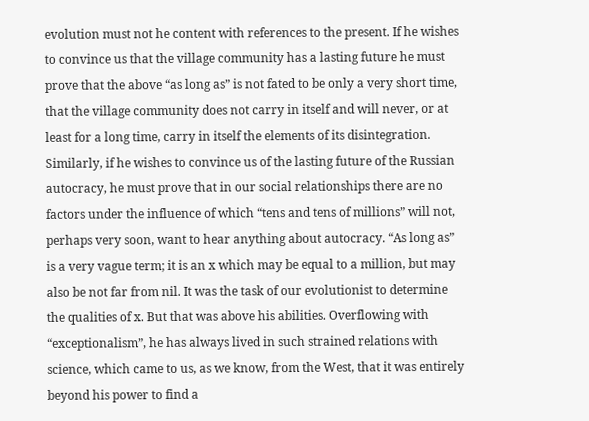evolution must not he content with references to the present. If he wishes to convince us that the village community has a lasting future he must prove that the above “as long as” is not fated to be only a very short time, that the village community does not carry in itself and will never, or at least for a long time, carry in itself the elements of its disintegration. Similarly, if he wishes to convince us of the lasting future of the Russian autocracy, he must prove that in our social relationships there are no factors under the influence of which “tens and tens of millions” will not, perhaps very soon, want to hear anything about autocracy. “As long as” is a very vague term; it is an x which may be equal to a million, but may also be not far from nil. It was the task of our evolutionist to determine the qualities of x. But that was above his abilities. Overflowing with “exceptionalism”, he has always lived in such strained relations with science, which came to us, as we know, from the West, that it was entirely beyond his power to find a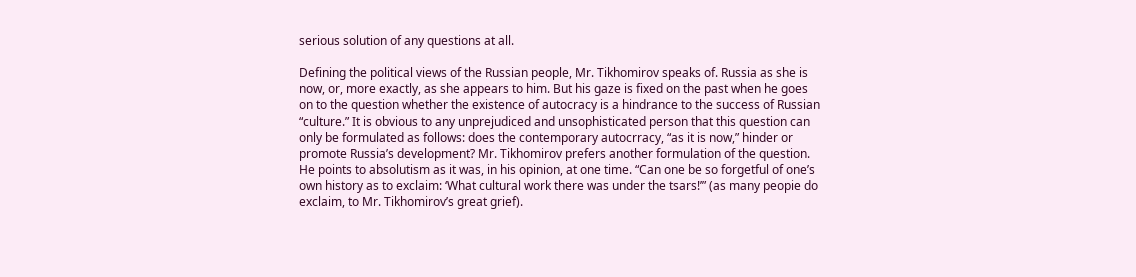serious solution of any questions at all.

Defining the political views of the Russian people, Mr. Tikhomirov speaks of. Russia as she is now, or, more exactly, as she appears to him. But his gaze is fixed on the past when he goes on to the question whether the existence of autocracy is a hindrance to the success of Russian “culture.” It is obvious to any unprejudiced and unsophisticated person that this question can only be formulated as follows: does the contemporary autocrracy, “as it is now,” hinder or promote Russia’s development? Mr. Tikhomirov prefers another formulation of the question. He points to absolutism as it was, in his opinion, at one time. “Can one be so forgetful of one’s own history as to exclaim: ‘What cultural work there was under the tsars!’” (as many peopie do exclaim, to Mr. Tikhomirov’s great grief).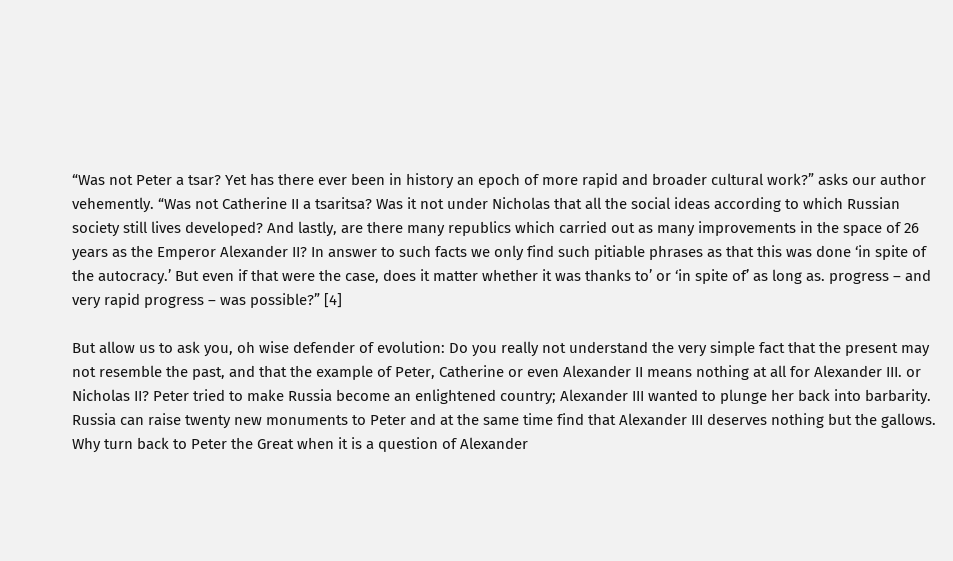“Was not Peter a tsar? Yet has there ever been in history an epoch of more rapid and broader cultural work?” asks our author vehemently. “Was not Catherine II a tsaritsa? Was it not under Nicholas that all the social ideas according to which Russian society still lives developed? And lastly, are there many republics which carried out as many improvements in the space of 26 years as the Emperor Alexander II? In answer to such facts we only find such pitiable phrases as that this was done ‘in spite of the autocracy.’ But even if that were the case, does it matter whether it was thanks to’ or ‘in spite of’ as long as. progress – and very rapid progress – was possible?” [4]

But allow us to ask you, oh wise defender of evolution: Do you really not understand the very simple fact that the present may not resemble the past, and that the example of Peter, Catherine or even Alexander II means nothing at all for Alexander III. or Nicholas II? Peter tried to make Russia become an enlightened country; Alexander III wanted to plunge her back into barbarity. Russia can raise twenty new monuments to Peter and at the same time find that Alexander III deserves nothing but the gallows. Why turn back to Peter the Great when it is a question of Alexander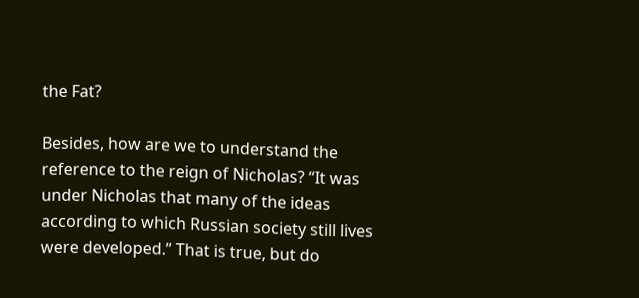the Fat?

Besides, how are we to understand the reference to the reign of Nicholas? “It was under Nicholas that many of the ideas according to which Russian society still lives were developed.” That is true, but do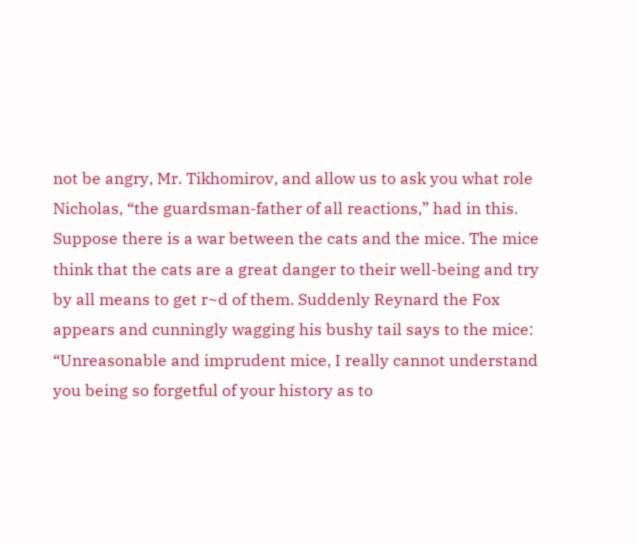not be angry, Mr. Tikhomirov, and allow us to ask you what role Nicholas, “the guardsman-father of all reactions,” had in this. Suppose there is a war between the cats and the mice. The mice think that the cats are a great danger to their well-being and try by all means to get r~d of them. Suddenly Reynard the Fox appears and cunningly wagging his bushy tail says to the mice: “Unreasonable and imprudent mice, I really cannot understand you being so forgetful of your history as to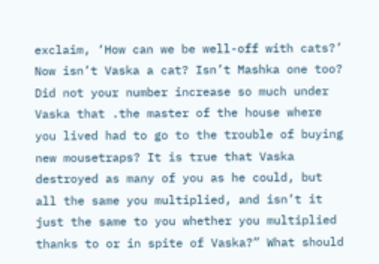exclaim, ‘How can we be well-off with cats?’ Now isn’t Vaska a cat? Isn’t Mashka one too? Did not your number increase so much under Vaska that .the master of the house where you lived had to go to the trouble of buying new mousetraps? It is true that Vaska destroyed as many of you as he could, but all the same you multiplied, and isn’t it just the same to you whether you multiplied thanks to or in spite of Vaska?” What should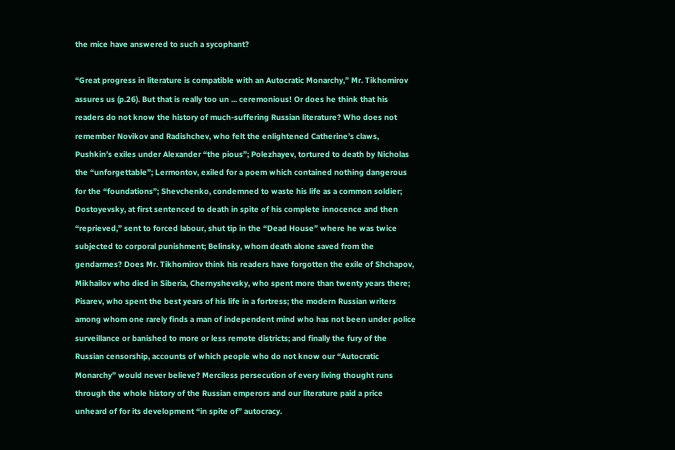the mice have answered to such a sycophant?

“Great progress in literature is compatible with an Autocratic Monarchy,” Mr. Tikhomirov assures us (p.26). But that is really too un ... ceremonious! Or does he think that his readers do not know the history of much-suffering Russian literature? Who does not remember Novikov and Radishchev, who felt the enlightened Catherine’s claws, Pushkin’s exiles under Alexander “the pious”; Polezhayev, tortured to death by Nicholas the “unforgettable”; Lermontov, exiled for a poem which contained nothing dangerous for the “foundations”; Shevchenko, condemned to waste his life as a common soldier; Dostoyevsky, at first sentenced to death in spite of his complete innocence and then “reprieved,” sent to forced labour, shut tip in the “Dead House” where he was twice subjected to corporal punishment; Belinsky, whom death alone saved from the gendarmes? Does Mr. Tikhomirov think his readers have forgotten the exile of Shchapov, Mikhailov who died in Siberia, Chernyshevsky, who spent more than twenty years there; Pisarev, who spent the best years of his life in a fortress; the modern Russian writers among whom one rarely finds a man of independent mind who has not been under police surveillance or banished to more or less remote districts; and finally the fury of the Russian censorship, accounts of which people who do not know our “Autocratic Monarchy” would never believe? Merciless persecution of every living thought runs through the whole history of the Russian emperors and our literature paid a price unheard of for its development “in spite of” autocracy.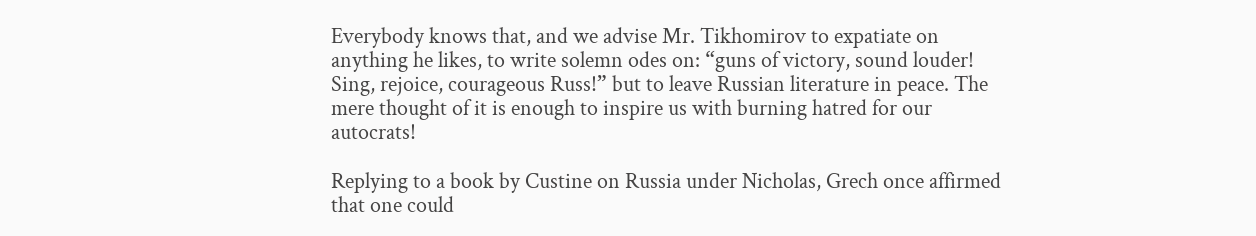Everybody knows that, and we advise Mr. Tikhomirov to expatiate on anything he likes, to write solemn odes on: “guns of victory, sound louder! Sing, rejoice, courageous Russ!” but to leave Russian literature in peace. The mere thought of it is enough to inspire us with burning hatred for our autocrats!

Replying to a book by Custine on Russia under Nicholas, Grech once affirmed that one could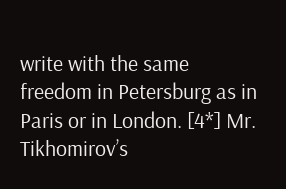write with the same freedom in Petersburg as in Paris or in London. [4*] Mr. Tikhomirov’s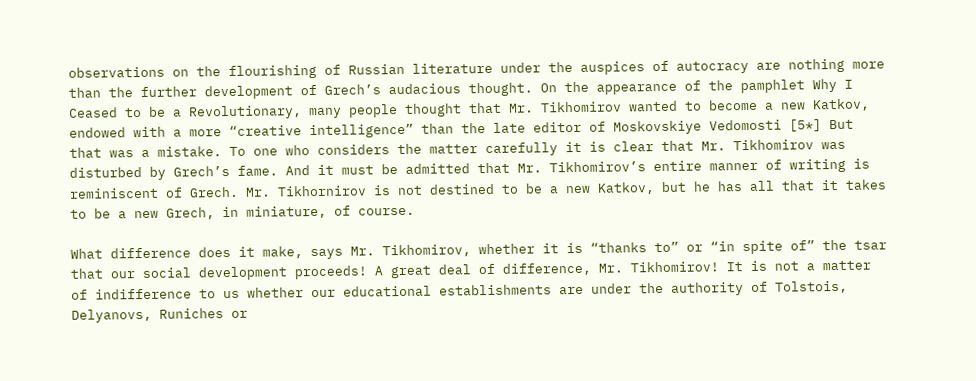observations on the flourishing of Russian literature under the auspices of autocracy are nothing more than the further development of Grech’s audacious thought. On the appearance of the pamphlet Why I Ceased to be a Revolutionary, many people thought that Mr. Tikhomirov wanted to become a new Katkov, endowed with a more “creative intelligence” than the late editor of Moskovskiye Vedomosti [5*] But that was a mistake. To one who considers the matter carefully it is clear that Mr. Tikhomirov was disturbed by Grech’s fame. And it must be admitted that Mr. Tikhomirov’s entire manner of writing is reminiscent of Grech. Mr. Tikhornirov is not destined to be a new Katkov, but he has all that it takes to be a new Grech, in miniature, of course.

What difference does it make, says Mr. Tikhomirov, whether it is “thanks to” or “in spite of” the tsar that our social development proceeds! A great deal of difference, Mr. Tikhomirov! It is not a matter of indifference to us whether our educational establishments are under the authority of Tolstois, Delyanovs, Runiches or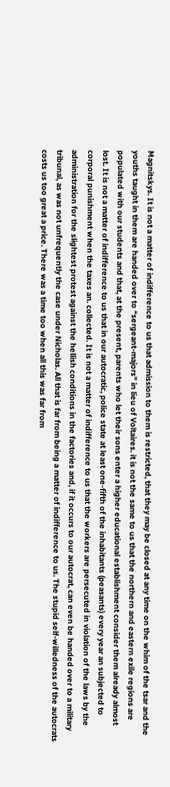Magnitskys. It is not a matter of indifference to us that admission to them is restricted, that they may be closed at any time on the whim of the tsar and the youths taught in them are handed over to “sergeant-majors” in lieu of Voltaires. it is not the same to us that the northern and eastern exile regions are populated with our students and that, at the present, parents who let their sons enter a higher educational establishment consider them already almost lost. It is not a matter of indifference to us that in our autocratic, police state at least one-fifth of the inhabitants (peasants) every year an subjected to corporal punishment when the taxes an. collected. It is not a matter of indifference to us that the workers are persecuted in violation of the laws by the administration for the slightest protest against the hellish conditions in the factories and, if it occurs to our autocrat, can even be handed over to a military tribunal, as was not unfrequently the case under Nicholas. All that is far from being a matter of indifference to us. The stupid self-willedness of the autocrats costs us too great a price. There was a time too when all this was far from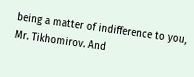being a matter of indifference to you, Mr. Tikhomirov. And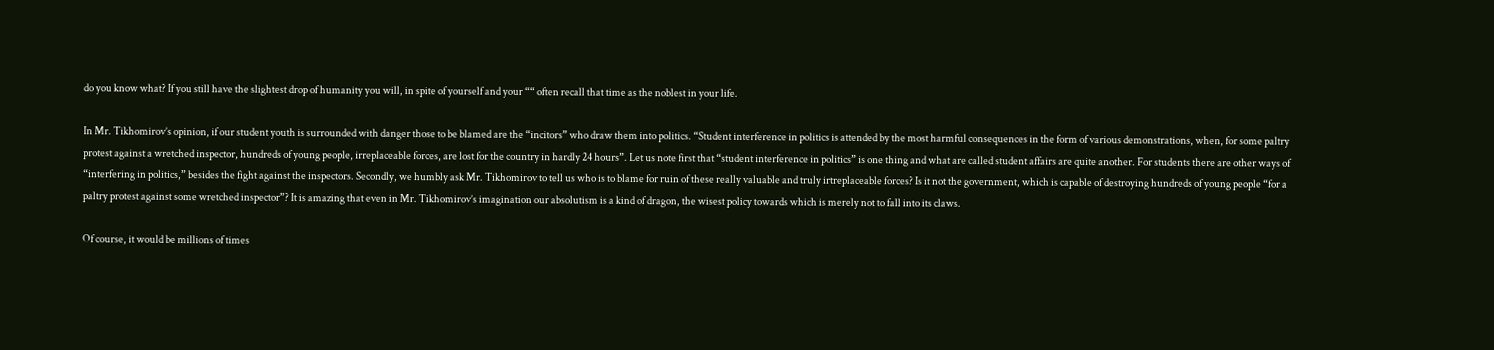do you know what? If you still have the slightest drop of humanity you will, in spite of yourself and your ““ often recall that time as the noblest in your life.

In Mr. Tikhomirov’s opinion, if our student youth is surrounded with danger those to be blamed are the “incitors” who draw them into politics. “Student interference in politics is attended by the most harmful consequences in the form of various demonstrations, when, for some paltry protest against a wretched inspector, hundreds of young people, irreplaceable forces, are lost for the country in hardly 24 hours”. Let us note first that “student interference in politics” is one thing and what are called student affairs are quite another. For students there are other ways of “interfering in politics,” besides the fight against the inspectors. Secondly, we humbly ask Mr. Tikhomirov to tell us who is to blame for ruin of these really valuable and truly irtreplaceable forces? Is it not the government, which is capable of destroying hundreds of young people “for a paltry protest against some wretched inspector”? It is amazing that even in Mr. Tikhomirov’s imagination our absolutism is a kind of dragon, the wisest policy towards which is merely not to fall into its claws.

Of course, it would be millions of times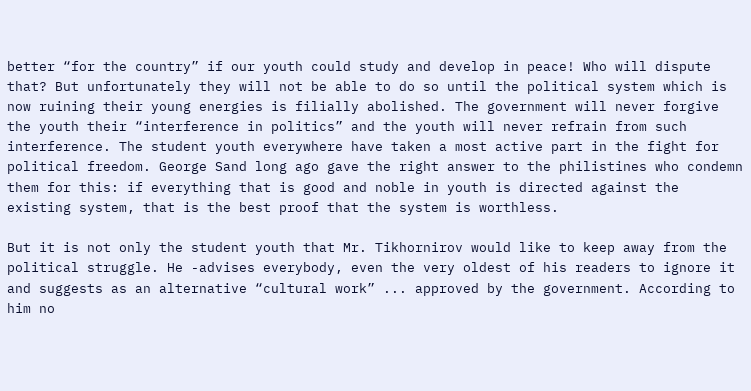better “for the country” if our youth could study and develop in peace! Who will dispute that? But unfortunately they will not be able to do so until the political system which is now ruining their young energies is filially abolished. The government will never forgive the youth their “interference in politics” and the youth will never refrain from such interference. The student youth everywhere have taken a most active part in the fight for political freedom. George Sand long ago gave the right answer to the philistines who condemn them for this: if everything that is good and noble in youth is directed against the existing system, that is the best proof that the system is worthless.

But it is not only the student youth that Mr. Tikhornirov would like to keep away from the political struggle. He -advises everybody, even the very oldest of his readers to ignore it and suggests as an alternative “cultural work” ... approved by the government. According to him no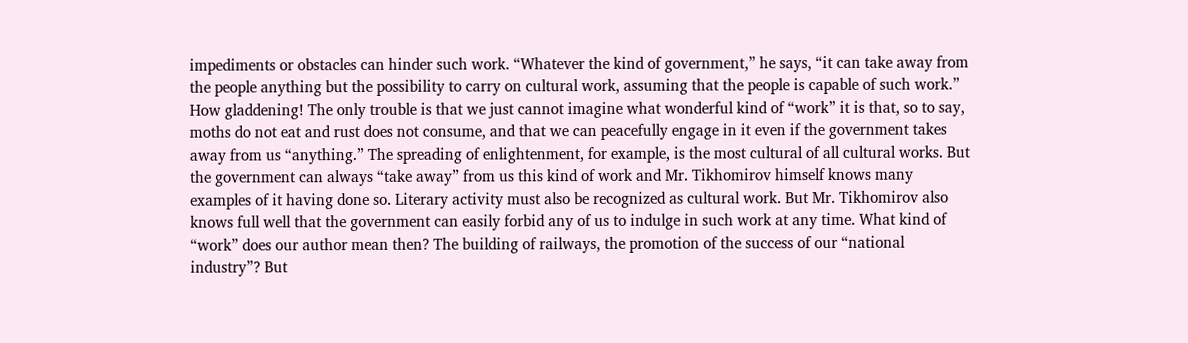impediments or obstacles can hinder such work. “Whatever the kind of government,” he says, “it can take away from the people anything but the possibility to carry on cultural work, assuming that the people is capable of such work.” How gladdening! The only trouble is that we just cannot imagine what wonderful kind of “work” it is that, so to say, moths do not eat and rust does not consume, and that we can peacefully engage in it even if the government takes away from us “anything.” The spreading of enlightenment, for example, is the most cultural of all cultural works. But the government can always “take away” from us this kind of work and Mr. Tikhomirov himself knows many examples of it having done so. Literary activity must also be recognized as cultural work. But Mr. Tikhomirov also knows full well that the government can easily forbid any of us to indulge in such work at any time. What kind of “work” does our author mean then? The building of railways, the promotion of the success of our “national industry”? But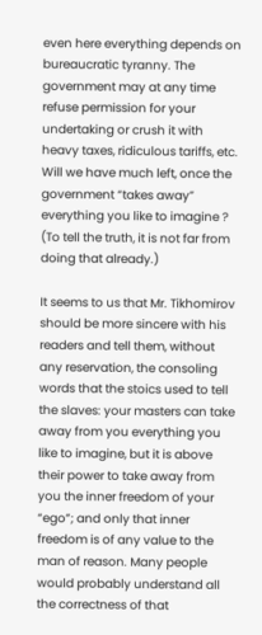even here everything depends on bureaucratic tyranny. The government may at any time refuse permission for your undertaking or crush it with heavy taxes, ridiculous tariffs, etc. Will we have much left, once the government “takes away” everything you like to imagine ? (To tell the truth, it is not far from doing that already.)

It seems to us that Mr. Tikhomirov should be more sincere with his readers and tell them, without any reservation, the consoling words that the stoics used to tell the slaves: your masters can take away from you everything you like to imagine, but it is above their power to take away from you the inner freedom of your “ego”; and only that inner freedom is of any value to the man of reason. Many people would probably understand all the correctness of that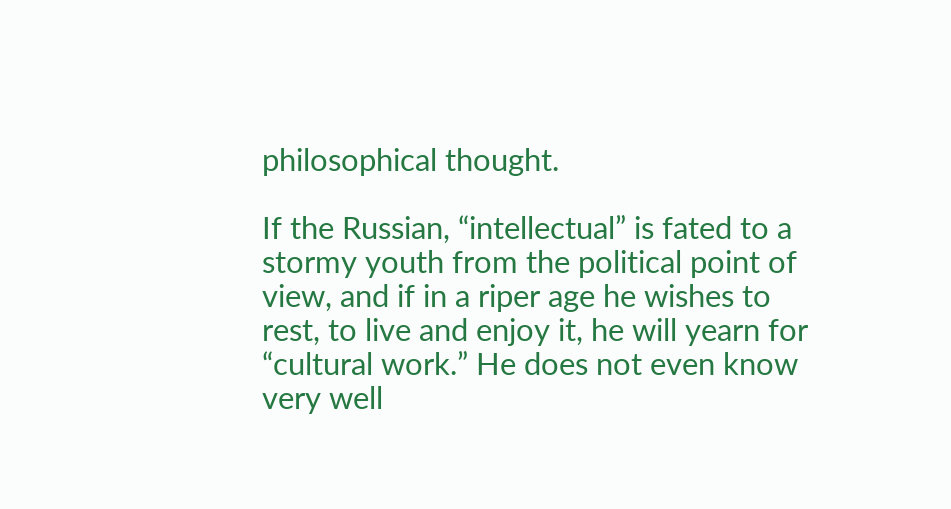philosophical thought.

If the Russian, “intellectual” is fated to a stormy youth from the political point of view, and if in a riper age he wishes to rest, to live and enjoy it, he will yearn for “cultural work.” He does not even know very well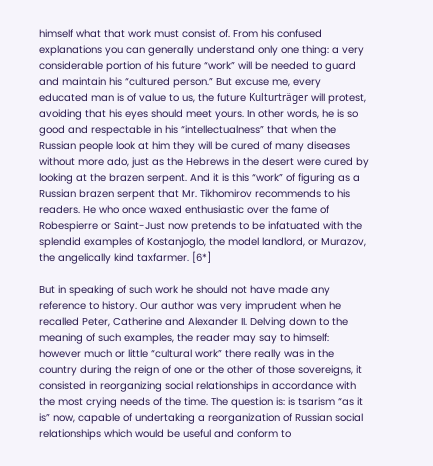himself what that work must consist of. From his confused explanations you can generally understand only one thing: a very considerable portion of his future “work” will be needed to guard and maintain his “cultured person.” But excuse me, every educated man is of value to us, the future Kulturträger will protest, avoiding that his eyes should meet yours. In other words, he is so good and respectable in his “intellectualness” that when the Russian people look at him they will be cured of many diseases without more ado, just as the Hebrews in the desert were cured by looking at the brazen serpent. And it is this “work” of figuring as a Russian brazen serpent that Mr. Tikhomirov recommends to his readers. He who once waxed enthusiastic over the fame of Robespierre or Saint-Just now pretends to be infatuated with the splendid examples of Kostanjoglo, the model landlord, or Murazov, the angelically kind taxfarmer. [6*]

But in speaking of such work he should not have made any reference to history. Our author was very imprudent when he recalled Peter, Catherine and Alexander II. Delving down to the meaning of such examples, the reader may say to himself: however much or little “cultural work” there really was in the country during the reign of one or the other of those sovereigns, it consisted in reorganizing social relationships in accordance with the most crying needs of the time. The question is: is tsarism “as it is” now, capable of undertaking a reorganization of Russian social relationships which would be useful and conform to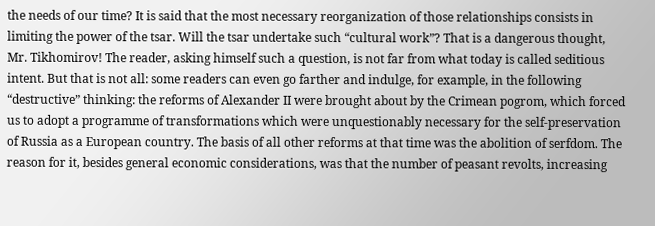the needs of our time? It is said that the most necessary reorganization of those relationships consists in limiting the power of the tsar. Will the tsar undertake such “cultural work”? That is a dangerous thought, Mr. Tikhomirov! The reader, asking himself such a question, is not far from what today is called seditious intent. But that is not all: some readers can even go farther and indulge, for example, in the following “destructive” thinking: the reforms of Alexander II were brought about by the Crimean pogrom, which forced us to adopt a programme of transformations which were unquestionably necessary for the self-preservation of Russia as a European country. The basis of all other reforms at that time was the abolition of serfdom. The reason for it, besides general economic considerations, was that the number of peasant revolts, increasing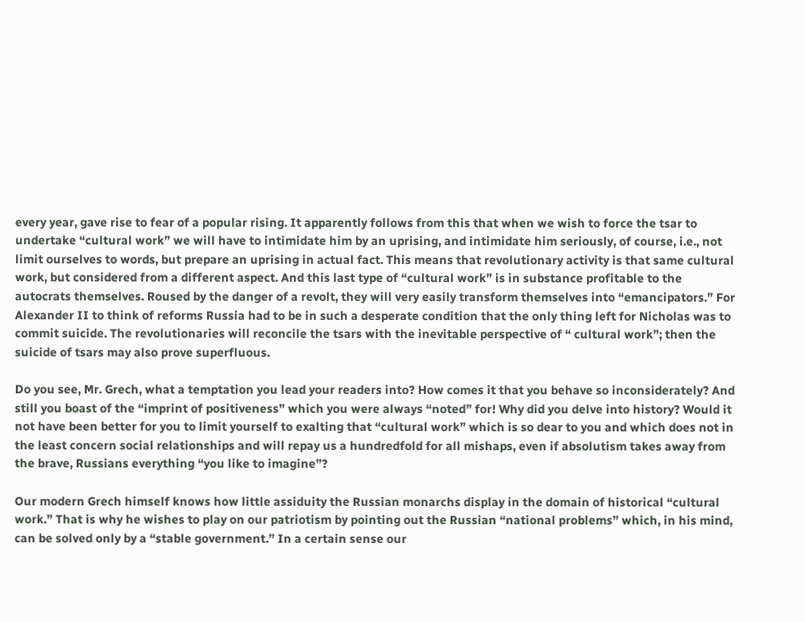every year, gave rise to fear of a popular rising. It apparently follows from this that when we wish to force the tsar to undertake “cultural work” we will have to intimidate him by an uprising, and intimidate him seriously, of course, i.e., not limit ourselves to words, but prepare an uprising in actual fact. This means that revolutionary activity is that same cultural work, but considered from a different aspect. And this last type of “cultural work” is in substance profitable to the autocrats themselves. Roused by the danger of a revolt, they will very easily transform themselves into “emancipators.” For Alexander II to think of reforms Russia had to be in such a desperate condition that the only thing left for Nicholas was to commit suicide. The revolutionaries will reconcile the tsars with the inevitable perspective of “ cultural work”; then the suicide of tsars may also prove superfluous.

Do you see, Mr. Grech, what a temptation you lead your readers into? How comes it that you behave so inconsiderately? And still you boast of the “imprint of positiveness” which you were always “noted” for! Why did you delve into history? Would it not have been better for you to limit yourself to exalting that “cultural work” which is so dear to you and which does not in the least concern social relationships and will repay us a hundredfold for all mishaps, even if absolutism takes away from the brave, Russians everything “you like to imagine”?

Our modern Grech himself knows how little assiduity the Russian monarchs display in the domain of historical “cultural work.” That is why he wishes to play on our patriotism by pointing out the Russian “national problems” which, in his mind, can be solved only by a “stable government.” In a certain sense our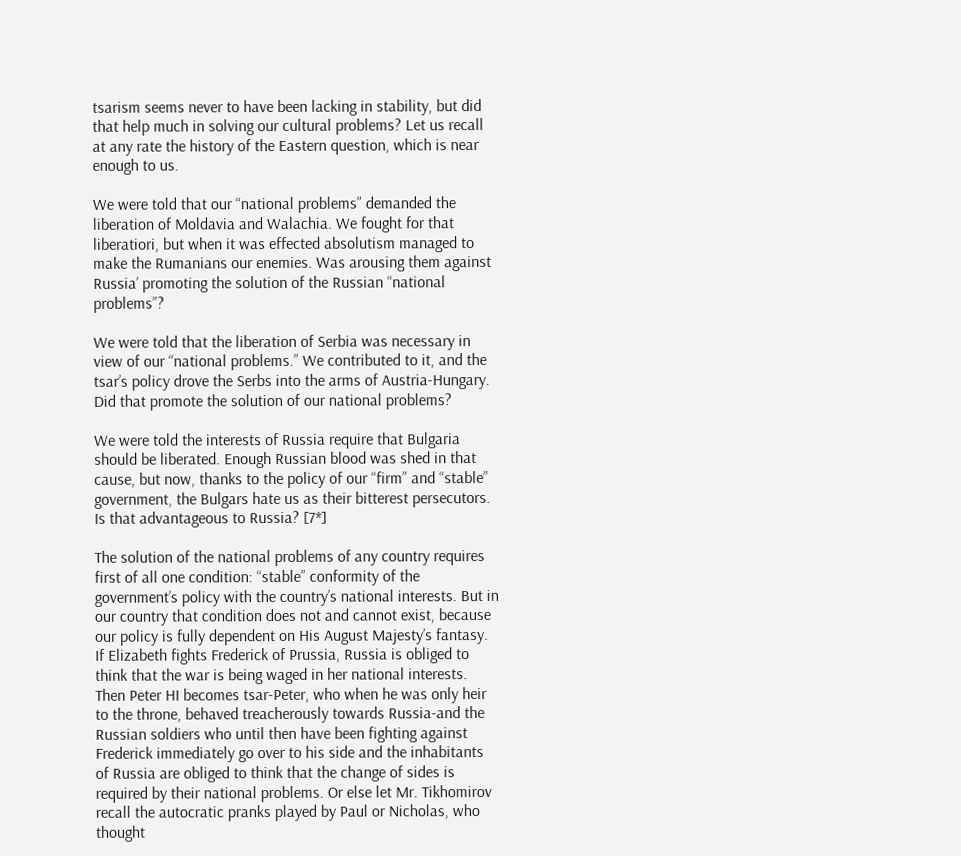tsarism seems never to have been lacking in stability, but did that help much in solving our cultural problems? Let us recall at any rate the history of the Eastern question, which is near enough to us.

We were told that our “national problems” demanded the liberation of Moldavia and Walachia. We fought for that liberatiori, but when it was effected absolutism managed to make the Rumanians our enemies. Was arousing them against Russia’ promoting the solution of the Russian “national problems”?

We were told that the liberation of Serbia was necessary in view of our “national problems.” We contributed to it, and the tsar’s policy drove the Serbs into the arms of Austria-Hungary. Did that promote the solution of our national problems?

We were told the interests of Russia require that Bulgaria should be liberated. Enough Russian blood was shed in that cause, but now, thanks to the policy of our “firm” and “stable” government, the Bulgars hate us as their bitterest persecutors. Is that advantageous to Russia? [7*]

The solution of the national problems of any country requires first of all one condition: “stable” conformity of the government’s policy with the country’s national interests. But in our country that condition does not and cannot exist, because our policy is fully dependent on His August Majesty’s fantasy. If Elizabeth fights Frederick of Prussia, Russia is obliged to think that the war is being waged in her national interests. Then Peter HI becomes tsar-Peter, who when he was only heir to the throne, behaved treacherously towards Russia-and the Russian soldiers who until then have been fighting against Frederick immediately go over to his side and the inhabitants of Russia are obliged to think that the change of sides is required by their national problems. Or else let Mr. Tikhomirov recall the autocratic pranks played by Paul or Nicholas, who thought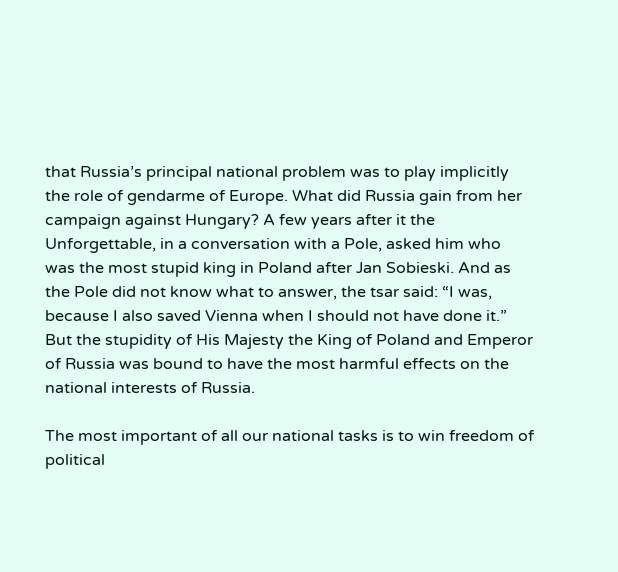that Russia’s principal national problem was to play implicitly the role of gendarme of Europe. What did Russia gain from her campaign against Hungary? A few years after it the Unforgettable, in a conversation with a Pole, asked him who was the most stupid king in Poland after Jan Sobieski. And as the Pole did not know what to answer, the tsar said: “I was, because I also saved Vienna when I should not have done it.” But the stupidity of His Majesty the King of Poland and Emperor of Russia was bound to have the most harmful effects on the national interests of Russia.

The most important of all our national tasks is to win freedom of political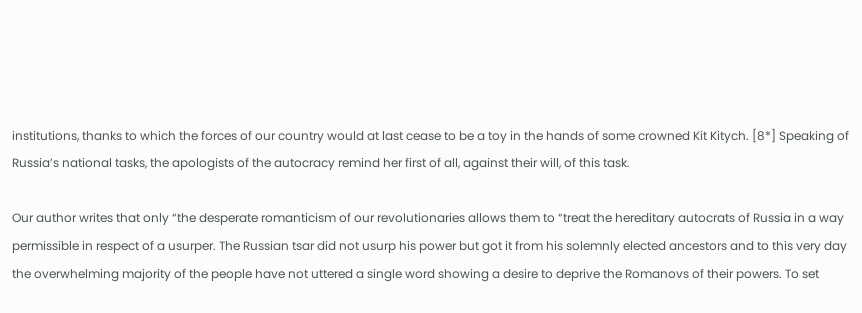institutions, thanks to which the forces of our country would at last cease to be a toy in the hands of some crowned Kit Kitych. [8*] Speaking of Russia’s national tasks, the apologists of the autocracy remind her first of all, against their will, of this task.

Our author writes that only “the desperate romanticism of our revolutionaries allows them to “treat the hereditary autocrats of Russia in a way permissible in respect of a usurper. The Russian tsar did not usurp his power but got it from his solemnly elected ancestors and to this very day the overwhelming majority of the people have not uttered a single word showing a desire to deprive the Romanovs of their powers. To set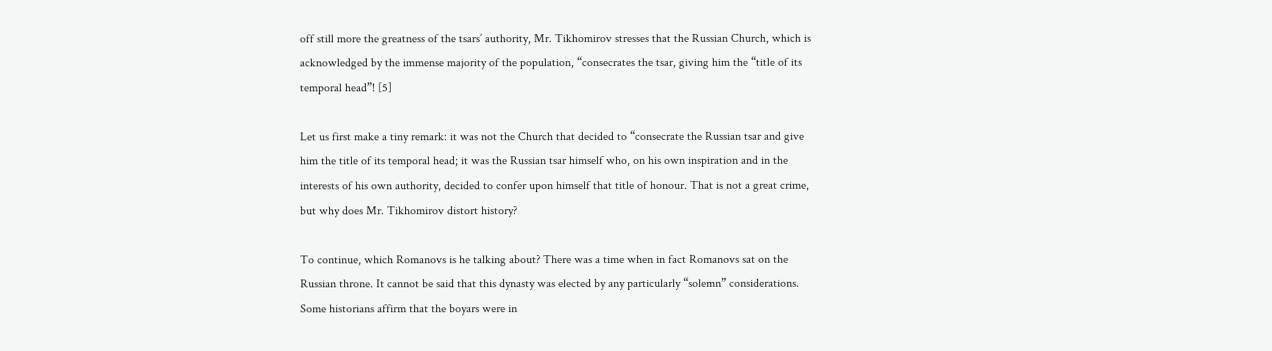off still more the greatness of the tsars’ authority, Mr. Tikhomirov stresses that the Russian Church, which is acknowledged by the immense majority of the population, “consecrates the tsar, giving him the “title of its temporal head”! [5]

Let us first make a tiny remark: it was not the Church that decided to “consecrate the Russian tsar and give him the title of its temporal head; it was the Russian tsar himself who, on his own inspiration and in the interests of his own authority, decided to confer upon himself that title of honour. That is not a great crime, but why does Mr. Tikhomirov distort history?

To continue, which Romanovs is he talking about? There was a time when in fact Romanovs sat on the Russian throne. It cannot be said that this dynasty was elected by any particularly “solemn” considerations. Some historians affirm that the boyars were in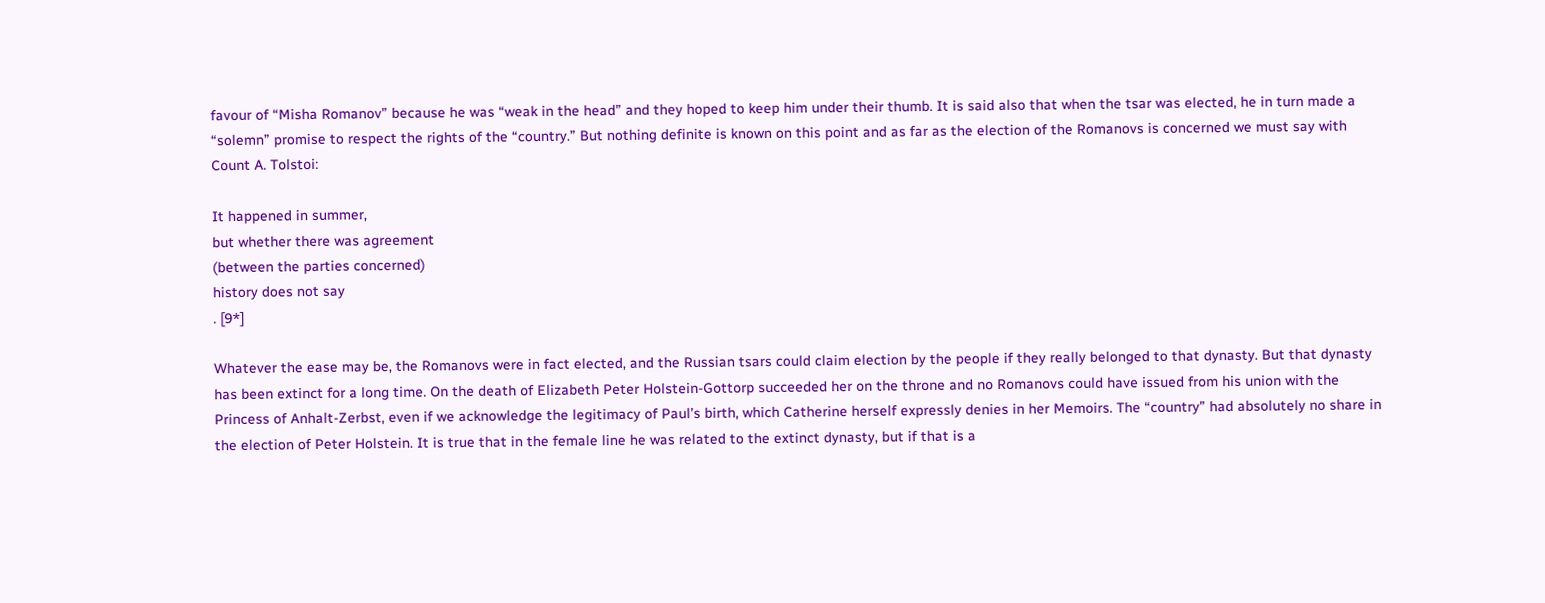favour of “Misha Romanov” because he was “weak in the head” and they hoped to keep him under their thumb. It is said also that when the tsar was elected, he in turn made a “solemn” promise to respect the rights of the “country.” But nothing definite is known on this point and as far as the election of the Romanovs is concerned we must say with Count A. Tolstoi:

It happened in summer,
but whether there was agreement
(between the parties concerned)
history does not say
. [9*]

Whatever the ease may be, the Romanovs were in fact elected, and the Russian tsars could claim election by the people if they really belonged to that dynasty. But that dynasty has been extinct for a long time. On the death of Elizabeth Peter Holstein-Gottorp succeeded her on the throne and no Romanovs could have issued from his union with the Princess of Anhalt-Zerbst, even if we acknowledge the legitimacy of Paul’s birth, which Catherine herself expressly denies in her Memoirs. The “country” had absolutely no share in the election of Peter Holstein. It is true that in the female line he was related to the extinct dynasty, but if that is a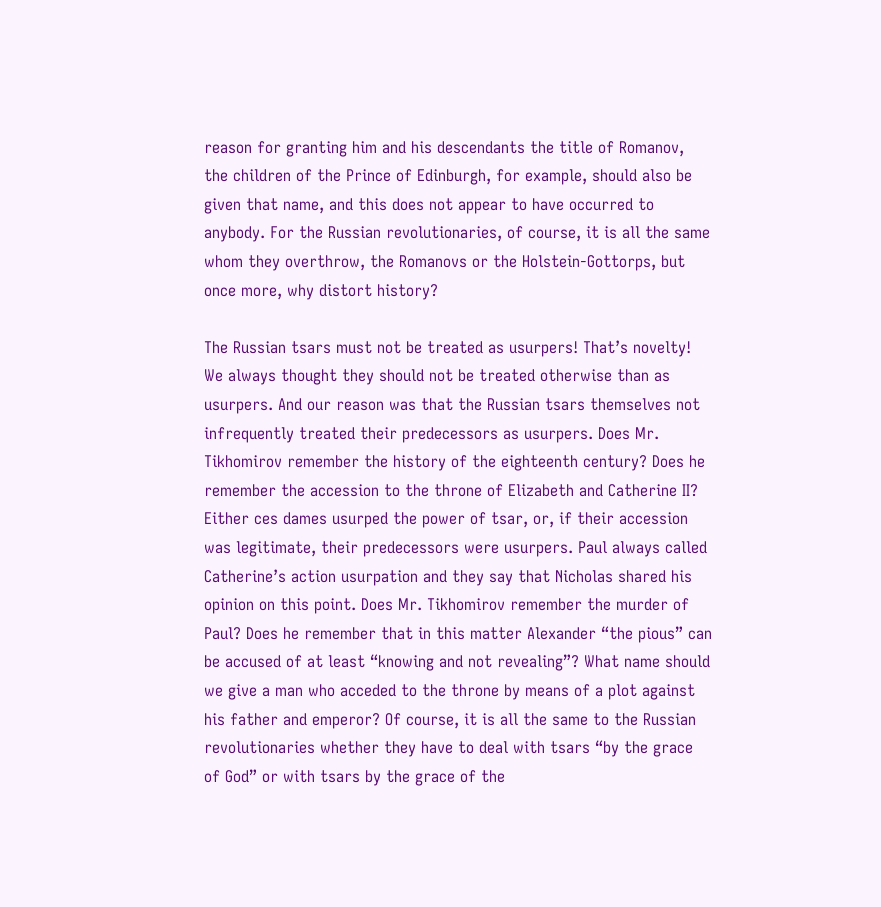reason for granting him and his descendants the title of Romanov, the children of the Prince of Edinburgh, for example, should also be given that name, and this does not appear to have occurred to anybody. For the Russian revolutionaries, of course, it is all the same whom they overthrow, the Romanovs or the Holstein-Gottorps, but once more, why distort history?

The Russian tsars must not be treated as usurpers! That’s novelty! We always thought they should not be treated otherwise than as usurpers. And our reason was that the Russian tsars themselves not infrequently treated their predecessors as usurpers. Does Mr. Tikhomirov remember the history of the eighteenth century? Does he remember the accession to the throne of Elizabeth and Catherine II? Either ces dames usurped the power of tsar, or, if their accession was legitimate, their predecessors were usurpers. Paul always called Catherine’s action usurpation and they say that Nicholas shared his opinion on this point. Does Mr. Tikhomirov remember the murder of Paul? Does he remember that in this matter Alexander “the pious” can be accused of at least “knowing and not revealing”? What name should we give a man who acceded to the throne by means of a plot against his father and emperor? Of course, it is all the same to the Russian revolutionaries whether they have to deal with tsars “by the grace of God” or with tsars by the grace of the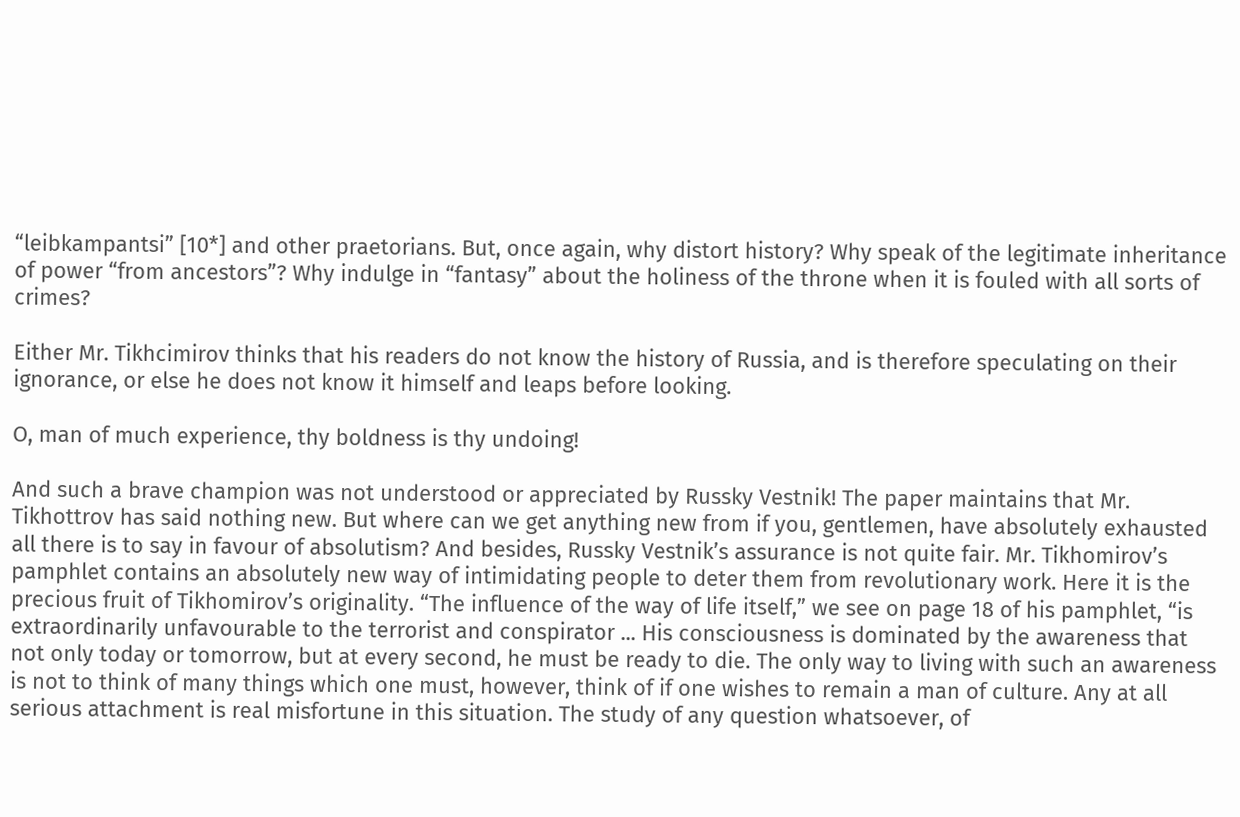“leibkampantsi” [10*] and other praetorians. But, once again, why distort history? Why speak of the legitimate inheritance of power “from ancestors”? Why indulge in “fantasy” about the holiness of the throne when it is fouled with all sorts of crimes?

Either Mr. Tikhcimirov thinks that his readers do not know the history of Russia, and is therefore speculating on their ignorance, or else he does not know it himself and leaps before looking.

O, man of much experience, thy boldness is thy undoing!

And such a brave champion was not understood or appreciated by Russky Vestnik! The paper maintains that Mr. Tikhottrov has said nothing new. But where can we get anything new from if you, gentlemen, have absolutely exhausted all there is to say in favour of absolutism? And besides, Russky Vestnik’s assurance is not quite fair. Mr. Tikhomirov’s pamphlet contains an absolutely new way of intimidating people to deter them from revolutionary work. Here it is the precious fruit of Tikhomirov’s originality. “The influence of the way of life itself,” we see on page 18 of his pamphlet, “is extraordinarily unfavourable to the terrorist and conspirator ... His consciousness is dominated by the awareness that not only today or tomorrow, but at every second, he must be ready to die. The only way to living with such an awareness is not to think of many things which one must, however, think of if one wishes to remain a man of culture. Any at all serious attachment is real misfortune in this situation. The study of any question whatsoever, of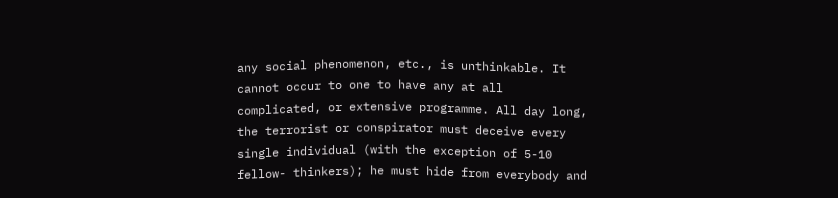any social phenomenon, etc., is unthinkable. It cannot occur to one to have any at all complicated, or extensive programme. All day long, the terrorist or conspirator must deceive every single individual (with the exception of 5-10 fellow- thinkers); he must hide from everybody and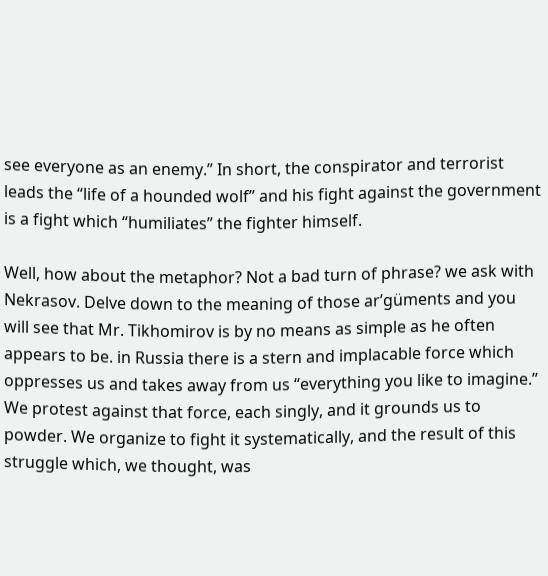see everyone as an enemy.” In short, the conspirator and terrorist leads the “life of a hounded wolf” and his fight against the government is a fight which “humiliates” the fighter himself.

Well, how about the metaphor? Not a bad turn of phrase? we ask with Nekrasov. Delve down to the meaning of those ar’güments and you will see that Mr. Tikhomirov is by no means as simple as he often appears to be. in Russia there is a stern and implacable force which oppresses us and takes away from us “everything you like to imagine.” We protest against that force, each singly, and it grounds us to powder. We organize to fight it systematically, and the result of this struggle which, we thought, was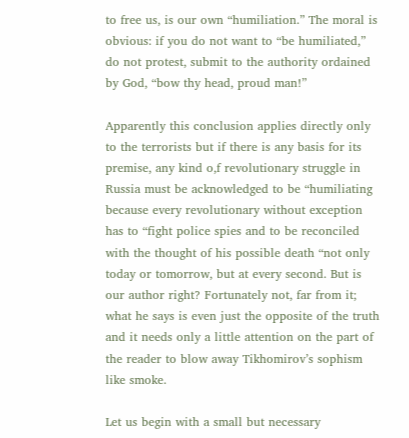to free us, is our own “humiliation.” The moral is obvious: if you do not want to “be humiliated,” do not protest, submit to the authority ordained by God, “bow thy head, proud man!”

Apparently this conclusion applies directly only to the terrorists but if there is any basis for its premise, any kind o,f revolutionary struggle in Russia must be acknowledged to be “humiliating because every revolutionary without exception has to “fight police spies and to be reconciled with the thought of his possible death “not only today or tomorrow, but at every second. But is our author right? Fortunately not, far from it; what he says is even just the opposite of the truth and it needs only a little attention on the part of the reader to blow away Tikhomirov’s sophism like smoke.

Let us begin with a small but necessary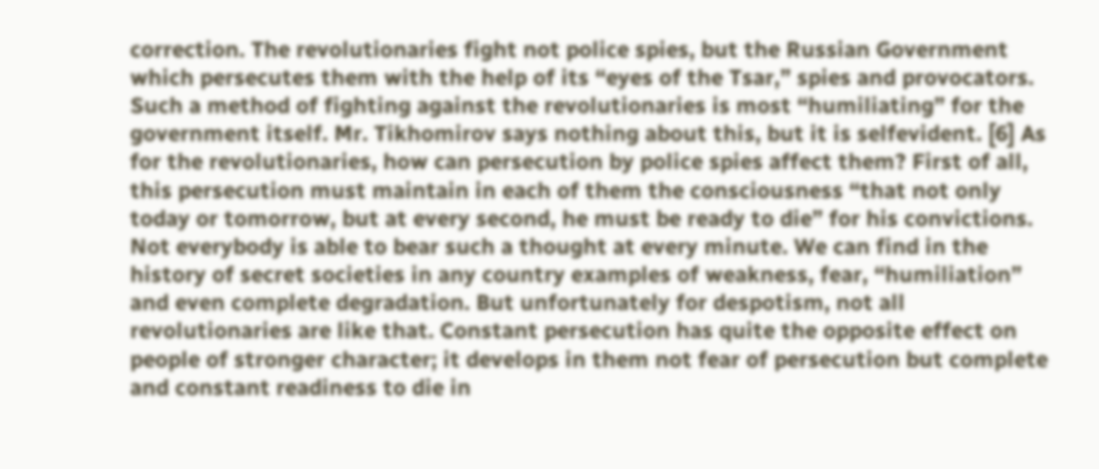correction. The revolutionaries fight not police spies, but the Russian Government which persecutes them with the help of its “eyes of the Tsar,” spies and provocators. Such a method of fighting against the revolutionaries is most “humiliating” for the government itself. Mr. Tikhomirov says nothing about this, but it is selfevident. [6] As for the revolutionaries, how can persecution by police spies affect them? First of all, this persecution must maintain in each of them the consciousness “that not only today or tomorrow, but at every second, he must be ready to die” for his convictions. Not everybody is able to bear such a thought at every minute. We can find in the history of secret societies in any country examples of weakness, fear, “humiliation” and even complete degradation. But unfortunately for despotism, not all revolutionaries are like that. Constant persecution has quite the opposite effect on people of stronger character; it develops in them not fear of persecution but complete and constant readiness to die in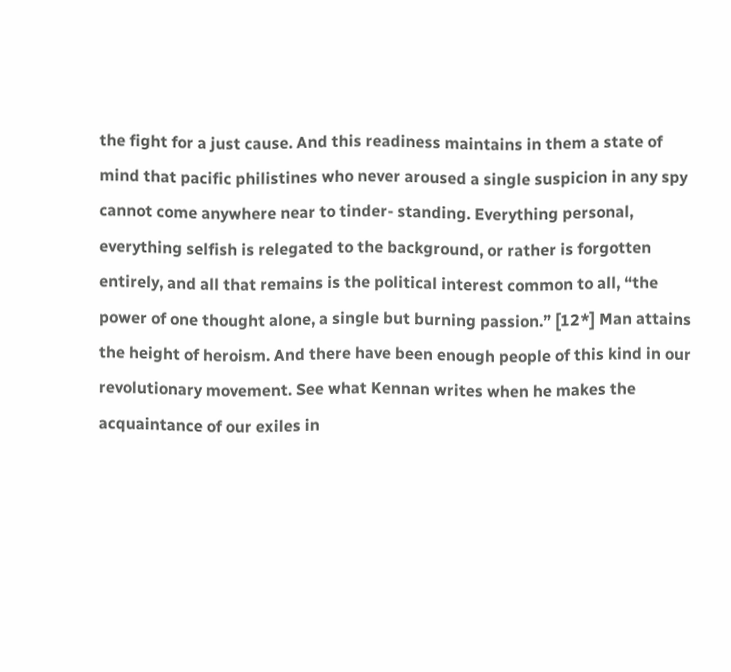the fight for a just cause. And this readiness maintains in them a state of mind that pacific philistines who never aroused a single suspicion in any spy cannot come anywhere near to tinder- standing. Everything personal, everything selfish is relegated to the background, or rather is forgotten entirely, and all that remains is the political interest common to all, “the power of one thought alone, a single but burning passion.” [12*] Man attains the height of heroism. And there have been enough people of this kind in our revolutionary movement. See what Kennan writes when he makes the acquaintance of our exiles in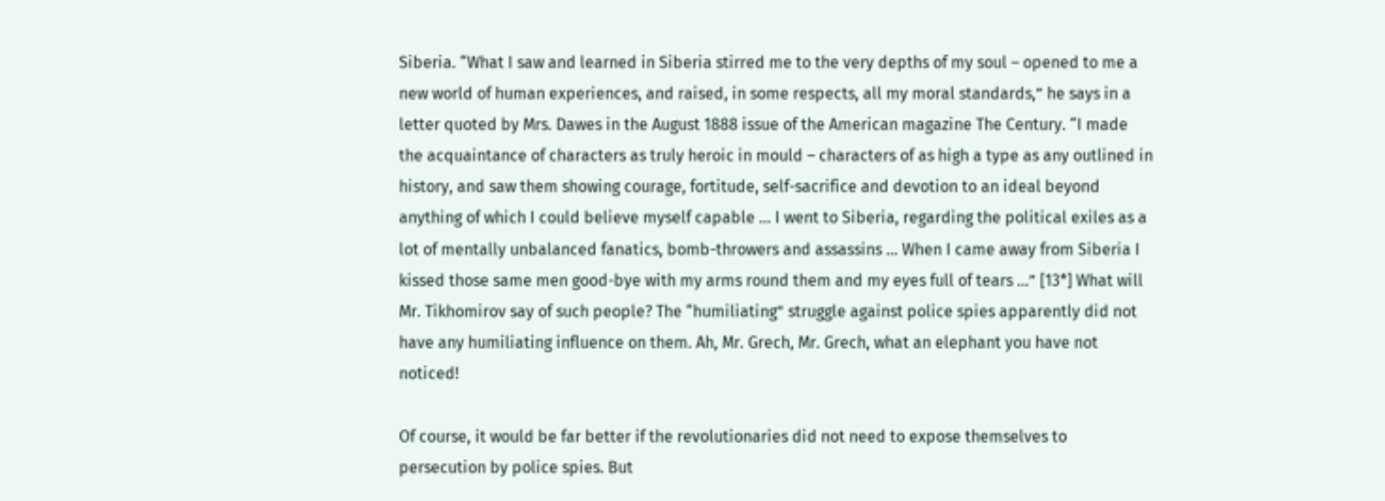Siberia. “What I saw and learned in Siberia stirred me to the very depths of my soul – opened to me a new world of human experiences, and raised, in some respects, all my moral standards,” he says in a letter quoted by Mrs. Dawes in the August 1888 issue of the American magazine The Century. “I made the acquaintance of characters as truly heroic in mould – characters of as high a type as any outlined in history, and saw them showing courage, fortitude, self-sacrifice and devotion to an ideal beyond anything of which I could believe myself capable ... I went to Siberia, regarding the political exiles as a lot of mentally unbalanced fanatics, bomb-throwers and assassins ... When I came away from Siberia I kissed those same men good-bye with my arms round them and my eyes full of tears ...” [13*] What will Mr. Tikhomirov say of such people? The “humiliating” struggle against police spies apparently did not have any humiliating influence on them. Ah, Mr. Grech, Mr. Grech, what an elephant you have not noticed!

Of course, it would be far better if the revolutionaries did not need to expose themselves to persecution by police spies. But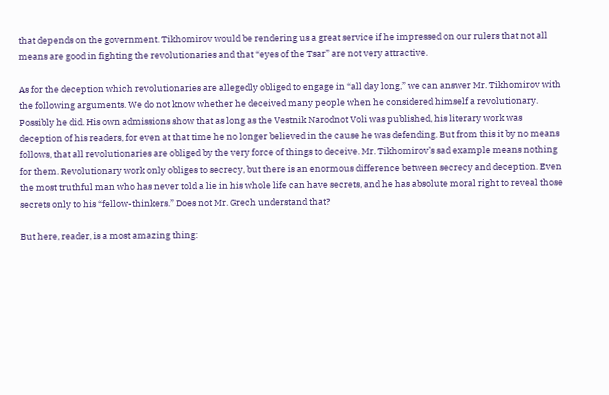that depends on the government. Tikhomirov would be rendering us a great service if he impressed on our rulers that not all means are good in fighting the revolutionaries and that “eyes of the Tsar” are not very attractive.

As for the deception which revolutionaries are allegedly obliged to engage in “all day long,” we can answer Mr. Tikhomirov with the following arguments. We do not know whether he deceived many people when he considered himself a revolutionary. Possibly he did. His own admissions show that as long as the Vestnik Narodnot Voli was published, his literary work was deception of his readers, for even at that time he no longer believed in the cause he was defending. But from this it by no means follows, that all revolutionaries are obliged by the very force of things to deceive. Mr. Tikhomirov’s sad example means nothing for them. Revolutionary work only obliges to secrecy, but there is an enormous difference between secrecy and deception. Even the most truthful man who has never told a lie in his whole life can have secrets, and he has absolute moral right to reveal those secrets only to his “fellow-thinkers.” Does not Mr. Grech understand that?

But here, reader, is a most amazing thing: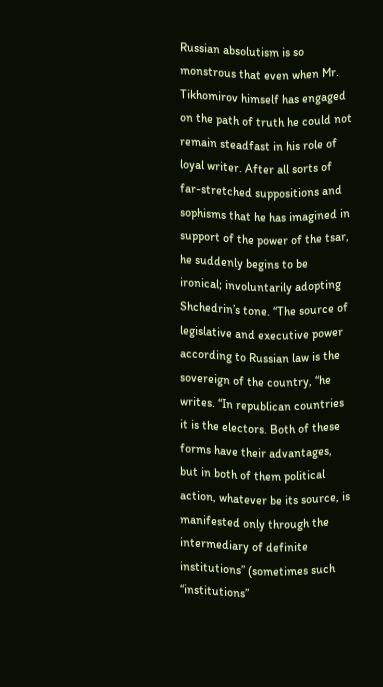Russian absolutism is so monstrous that even when Mr. Tikhomirov himself has engaged on the path of truth he could not remain steadfast in his role of loyal writer. After all sorts of far-stretched suppositions and sophisms that he has imagined in support of the power of the tsar, he suddenly begins to be ironical; involuntarily adopting Shchedrin’s tone. “The source of legislative and executive power according to Russian law is the sovereign of the country, “he writes. “In republican countries it is the electors. Both of these forms have their advantages, but in both of them political action, whatever be its source, is manifested only through the intermediary of definite institutions” (sometimes such “institutions”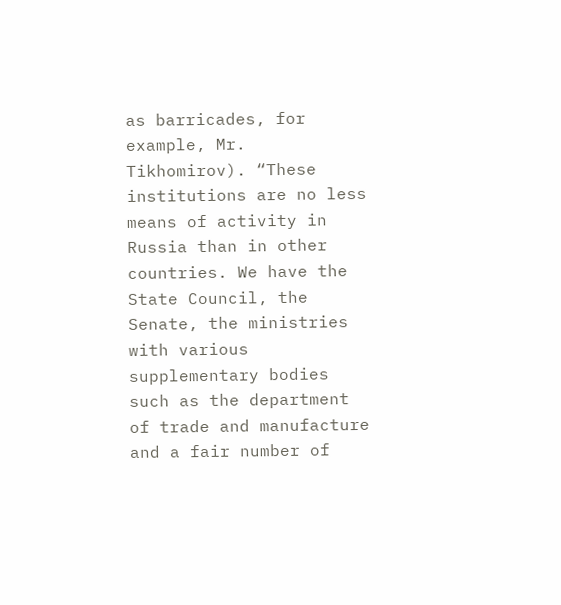as barricades, for example, Mr. Tikhomirov). “These institutions are no less means of activity in Russia than in other countries. We have the State Council, the Senate, the ministries with various supplementary bodies such as the department of trade and manufacture and a fair number of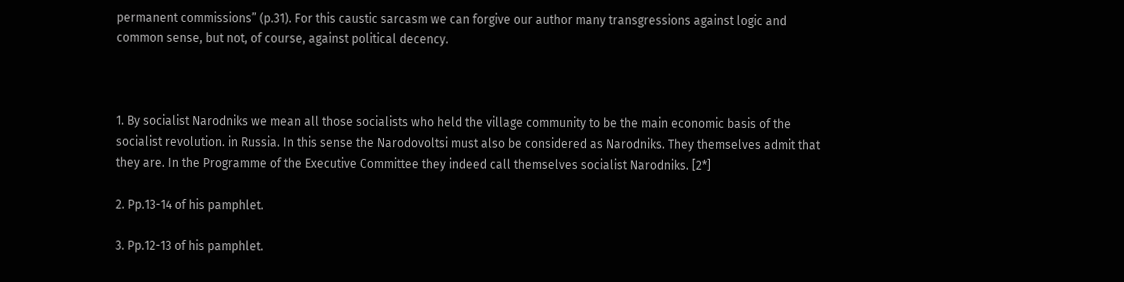permanent commissions” (p.31). For this caustic sarcasm we can forgive our author many transgressions against logic and common sense, but not, of course, against political decency.



1. By socialist Narodniks we mean all those socialists who held the village community to be the main economic basis of the socialist revolution. in Russia. In this sense the Narodovoltsi must also be considered as Narodniks. They themselves admit that they are. In the Programme of the Executive Committee they indeed call themselves socialist Narodniks. [2*]

2. Pp.13-14 of his pamphlet.

3. Pp.12-13 of his pamphlet.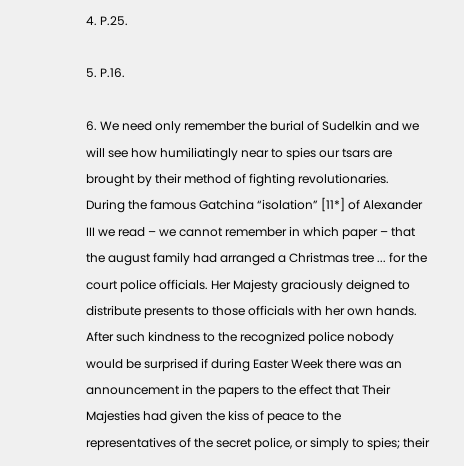4. P.25.

5. P.16.

6. We need only remember the burial of Sudelkin and we will see how humiliatingly near to spies our tsars are brought by their method of fighting revolutionaries. During the famous Gatchina “isolation” [11*] of Alexander III we read – we cannot remember in which paper – that the august family had arranged a Christmas tree ... for the court police officials. Her Majesty graciously deigned to distribute presents to those officials with her own hands. After such kindness to the recognized police nobody would be surprised if during Easter Week there was an announcement in the papers to the effect that Their Majesties had given the kiss of peace to the representatives of the secret police, or simply to spies; their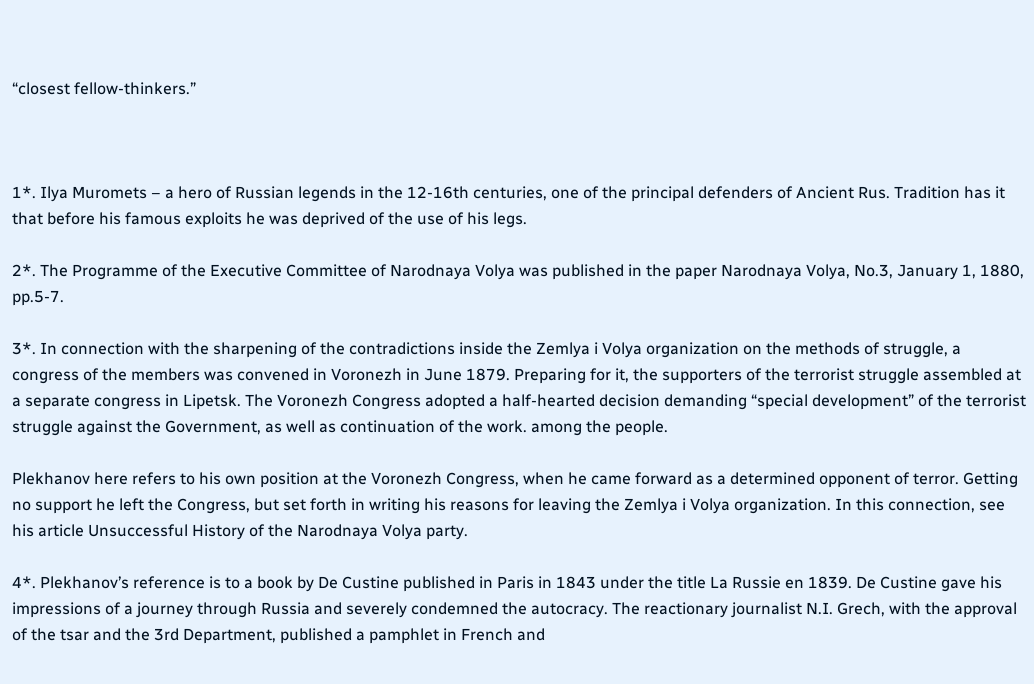“closest fellow-thinkers.”



1*. Ilya Muromets – a hero of Russian legends in the 12-16th centuries, one of the principal defenders of Ancient Rus. Tradition has it that before his famous exploits he was deprived of the use of his legs.

2*. The Programme of the Executive Committee of Narodnaya Volya was published in the paper Narodnaya Volya, No.3, January 1, 1880, pp.5-7.

3*. In connection with the sharpening of the contradictions inside the Zemlya i Volya organization on the methods of struggle, a congress of the members was convened in Voronezh in June 1879. Preparing for it, the supporters of the terrorist struggle assembled at a separate congress in Lipetsk. The Voronezh Congress adopted a half-hearted decision demanding “special development” of the terrorist struggle against the Government, as well as continuation of the work. among the people.

Plekhanov here refers to his own position at the Voronezh Congress, when he came forward as a determined opponent of terror. Getting no support he left the Congress, but set forth in writing his reasons for leaving the Zemlya i Volya organization. In this connection, see his article Unsuccessful History of the Narodnaya Volya party.

4*. Plekhanov’s reference is to a book by De Custine published in Paris in 1843 under the title La Russie en 1839. De Custine gave his impressions of a journey through Russia and severely condemned the autocracy. The reactionary journalist N.I. Grech, with the approval of the tsar and the 3rd Department, published a pamphlet in French and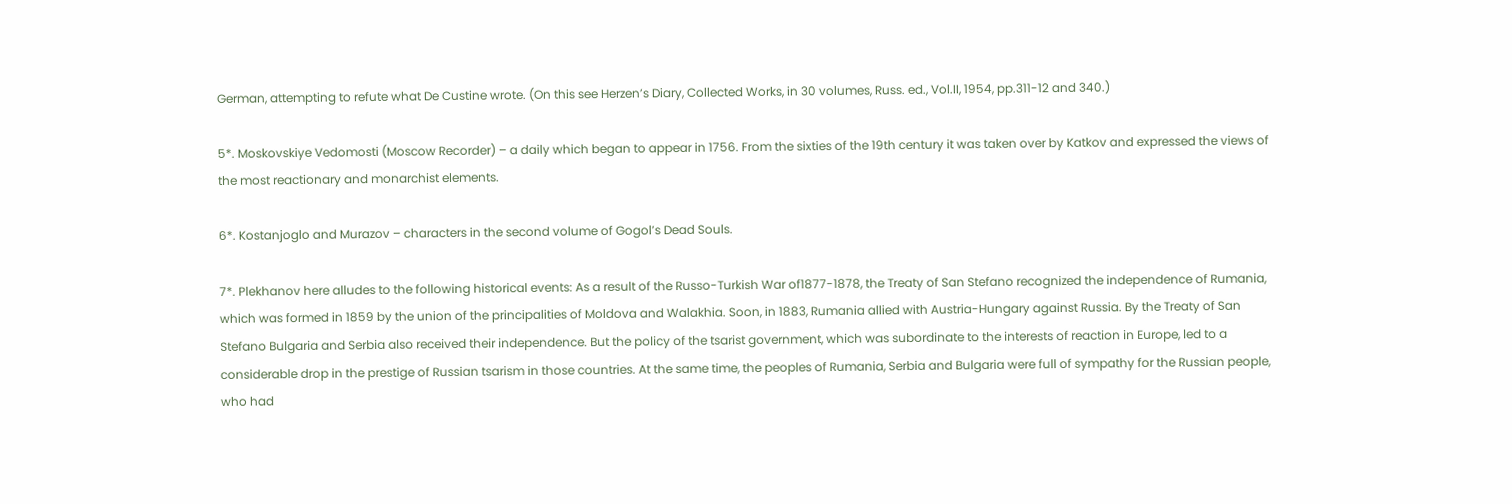German, attempting to refute what De Custine wrote. (On this see Herzen’s Diary, Collected Works, in 30 volumes, Russ. ed., Vol.II, 1954, pp.311-12 and 340.)

5*. Moskovskiye Vedomosti (Moscow Recorder) – a daily which began to appear in 1756. From the sixties of the 19th century it was taken over by Katkov and expressed the views of the most reactionary and monarchist elements.

6*. Kostanjoglo and Murazov – characters in the second volume of Gogol’s Dead Souls.

7*. Plekhanov here alludes to the following historical events: As a result of the Russo-Turkish War of1877-1878, the Treaty of San Stefano recognized the independence of Rumania, which was formed in 1859 by the union of the principalities of Moldova and Walakhia. Soon, in 1883, Rumania allied with Austria-Hungary against Russia. By the Treaty of San Stefano Bulgaria and Serbia also received their independence. But the policy of the tsarist government, which was subordinate to the interests of reaction in Europe, led to a considerable drop in the prestige of Russian tsarism in those countries. At the same time, the peoples of Rumania, Serbia and Bulgaria were full of sympathy for the Russian people, who had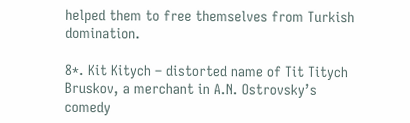helped them to free themselves from Turkish domination.

8*. Kit Kitych – distorted name of Tit Titych Bruskov, a merchant in A.N. Ostrovsky’s comedy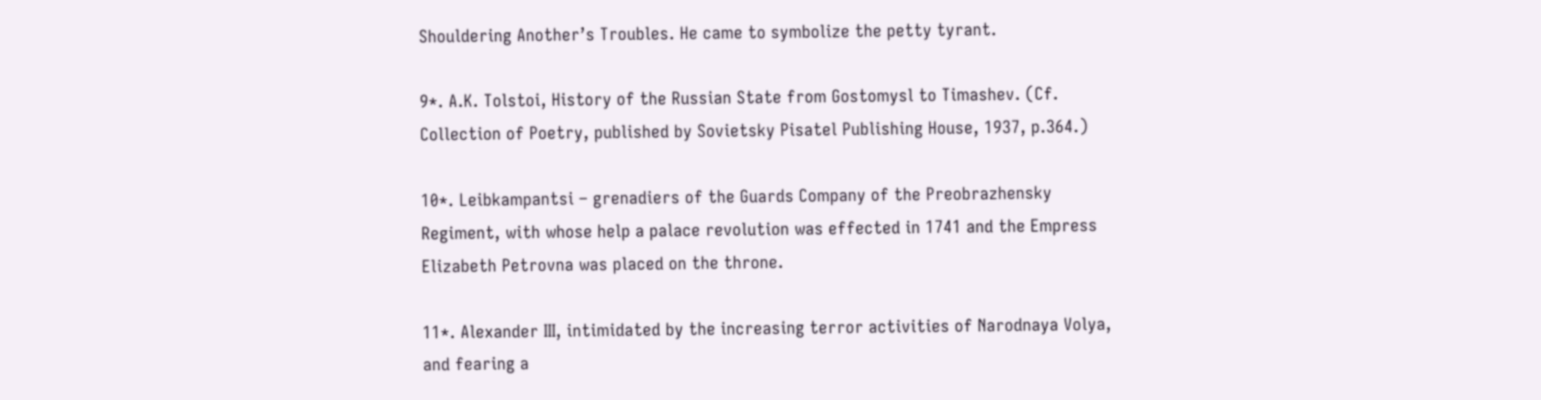Shouldering Another’s Troubles. He came to symbolize the petty tyrant.

9*. A.K. Tolstoi, History of the Russian State from Gostomysl to Timashev. (Cf. Collection of Poetry, published by Sovietsky Pisatel Publishing House, 1937, p.364.)

10*. Leibkampantsi – grenadiers of the Guards Company of the Preobrazhensky Regiment, with whose help a palace revolution was effected in 1741 and the Empress Elizabeth Petrovna was placed on the throne.

11*. Alexander III, intimidated by the increasing terror activities of Narodnaya Volya, and fearing a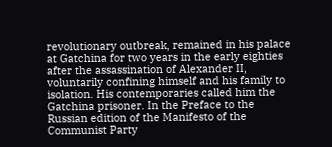revolutionary outbreak, remained in his palace at Gatchina for two years in the early eighties after the assassination of Alexander II, voluntarily confining himself and his family to isolation. His contemporaries called him the Gatchina prisoner. In the Preface to the Russian edition of the Manifesto of the Communist Party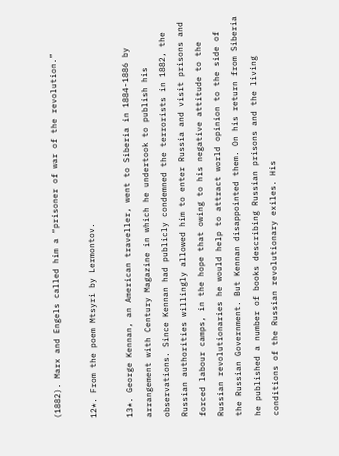(1882). Marx and Engels called him a “prisoner of war of the revolution.”

12*. From the poem Mtsyri by Lermontov.

13*. George Kennan, an American traveller, went to Siberia in 1884-1886 by arrangement with Century Magazine in which he undertook to publish his observations. Since Kennan had publicly condemned the terrorists in 1882, the Russian authorities willingly allowed him to enter Russia and visit prisons and forced labour camps, in the hope that owing to his negative attitude to the Russian revolutionaries he would help to attract world opinion to the side of the Russian Government. But Kennan disappointed them. On his return from Siberia he published a number of books describing Russian prisons and the living conditions of the Russian revolutionary exiles. His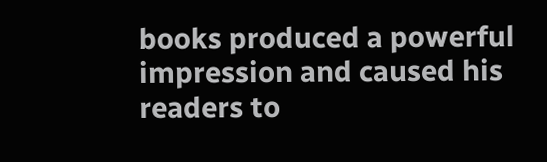books produced a powerful impression and caused his readers to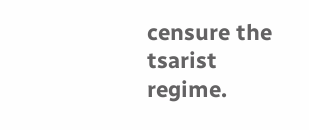censure the tsarist regime.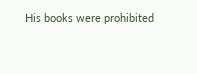His books were prohibited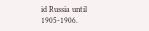id Russia until 1905-1906.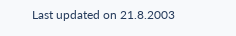Last updated on 21.8.2003